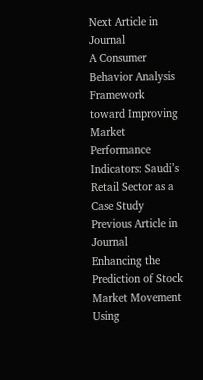Next Article in Journal
A Consumer Behavior Analysis Framework toward Improving Market Performance Indicators: Saudi’s Retail Sector as a Case Study
Previous Article in Journal
Enhancing the Prediction of Stock Market Movement Using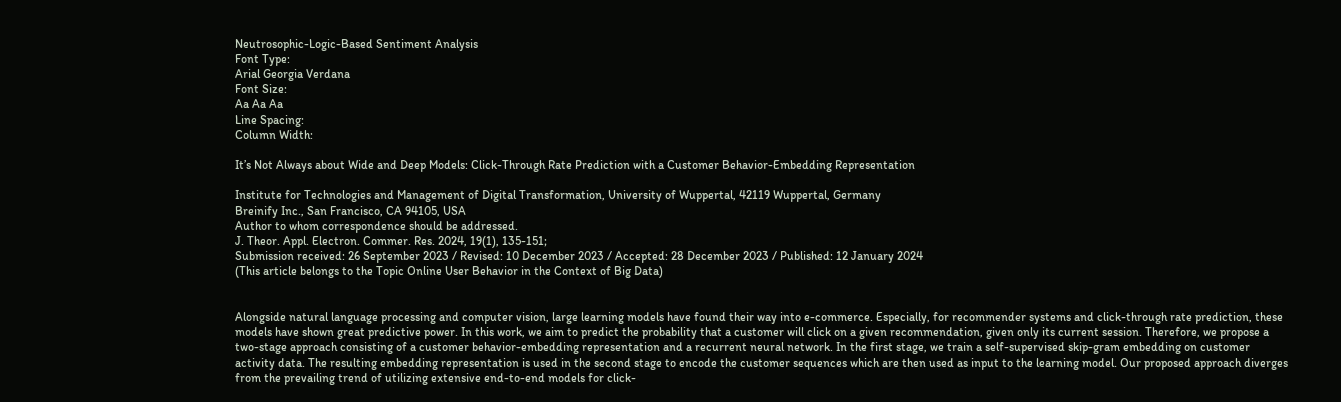Neutrosophic-Logic-Based Sentiment Analysis
Font Type:
Arial Georgia Verdana
Font Size:
Aa Aa Aa
Line Spacing:
Column Width:

It’s Not Always about Wide and Deep Models: Click-Through Rate Prediction with a Customer Behavior-Embedding Representation

Institute for Technologies and Management of Digital Transformation, University of Wuppertal, 42119 Wuppertal, Germany
Breinify Inc., San Francisco, CA 94105, USA
Author to whom correspondence should be addressed.
J. Theor. Appl. Electron. Commer. Res. 2024, 19(1), 135-151;
Submission received: 26 September 2023 / Revised: 10 December 2023 / Accepted: 28 December 2023 / Published: 12 January 2024
(This article belongs to the Topic Online User Behavior in the Context of Big Data)


Alongside natural language processing and computer vision, large learning models have found their way into e-commerce. Especially, for recommender systems and click-through rate prediction, these models have shown great predictive power. In this work, we aim to predict the probability that a customer will click on a given recommendation, given only its current session. Therefore, we propose a two-stage approach consisting of a customer behavior-embedding representation and a recurrent neural network. In the first stage, we train a self-supervised skip-gram embedding on customer activity data. The resulting embedding representation is used in the second stage to encode the customer sequences which are then used as input to the learning model. Our proposed approach diverges from the prevailing trend of utilizing extensive end-to-end models for click-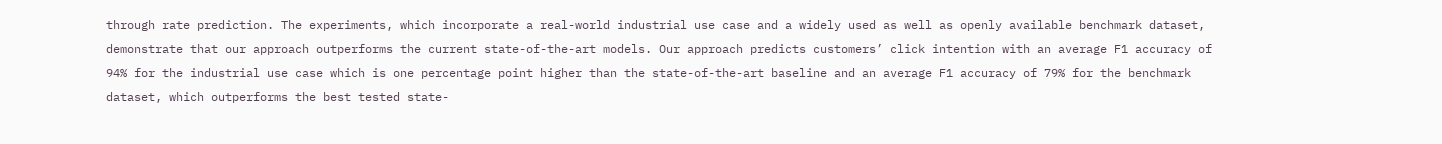through rate prediction. The experiments, which incorporate a real-world industrial use case and a widely used as well as openly available benchmark dataset, demonstrate that our approach outperforms the current state-of-the-art models. Our approach predicts customers’ click intention with an average F1 accuracy of 94% for the industrial use case which is one percentage point higher than the state-of-the-art baseline and an average F1 accuracy of 79% for the benchmark dataset, which outperforms the best tested state-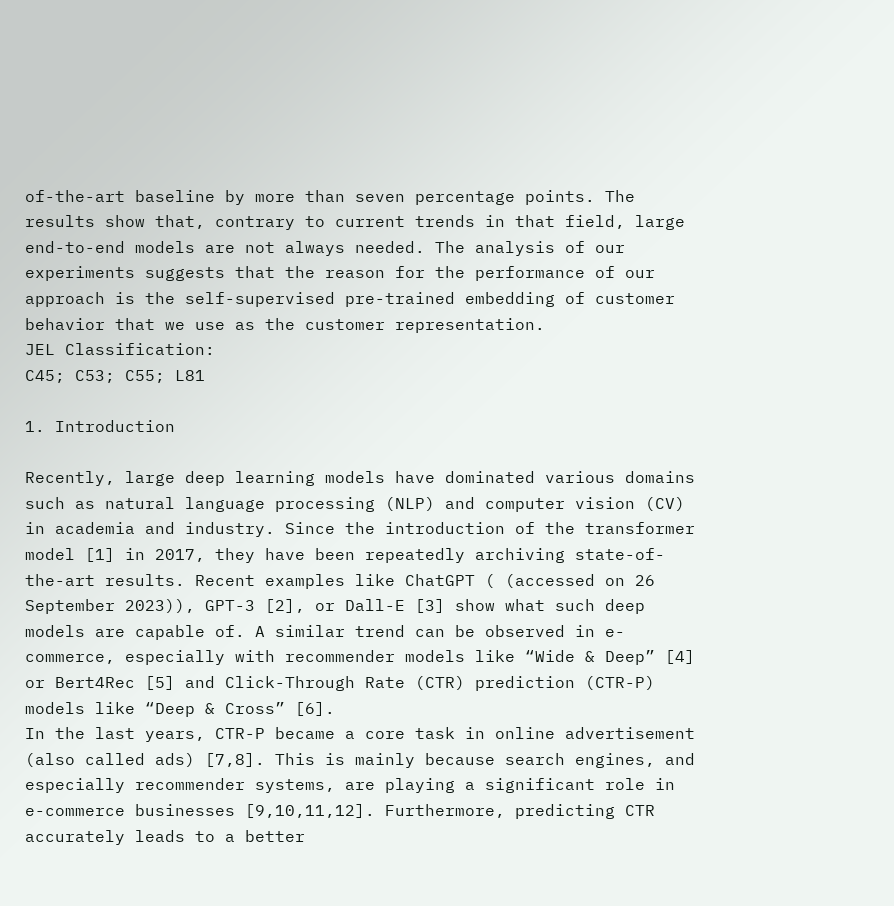of-the-art baseline by more than seven percentage points. The results show that, contrary to current trends in that field, large end-to-end models are not always needed. The analysis of our experiments suggests that the reason for the performance of our approach is the self-supervised pre-trained embedding of customer behavior that we use as the customer representation.
JEL Classification:
C45; C53; C55; L81

1. Introduction

Recently, large deep learning models have dominated various domains such as natural language processing (NLP) and computer vision (CV) in academia and industry. Since the introduction of the transformer model [1] in 2017, they have been repeatedly archiving state-of-the-art results. Recent examples like ChatGPT ( (accessed on 26 September 2023)), GPT-3 [2], or Dall-E [3] show what such deep models are capable of. A similar trend can be observed in e-commerce, especially with recommender models like “Wide & Deep” [4] or Bert4Rec [5] and Click-Through Rate (CTR) prediction (CTR-P) models like “Deep & Cross” [6].
In the last years, CTR-P became a core task in online advertisement (also called ads) [7,8]. This is mainly because search engines, and especially recommender systems, are playing a significant role in e-commerce businesses [9,10,11,12]. Furthermore, predicting CTR accurately leads to a better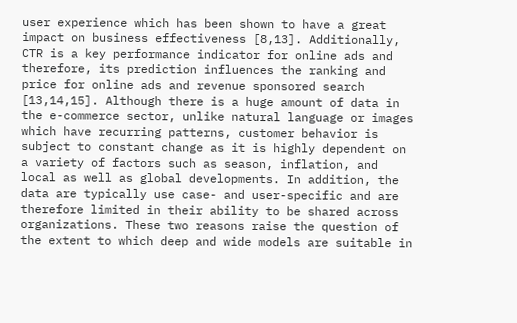user experience which has been shown to have a great impact on business effectiveness [8,13]. Additionally, CTR is a key performance indicator for online ads and therefore, its prediction influences the ranking and price for online ads and revenue sponsored search [13,14,15]. Although there is a huge amount of data in the e-commerce sector, unlike natural language or images which have recurring patterns, customer behavior is subject to constant change as it is highly dependent on a variety of factors such as season, inflation, and local as well as global developments. In addition, the data are typically use case- and user-specific and are therefore limited in their ability to be shared across organizations. These two reasons raise the question of the extent to which deep and wide models are suitable in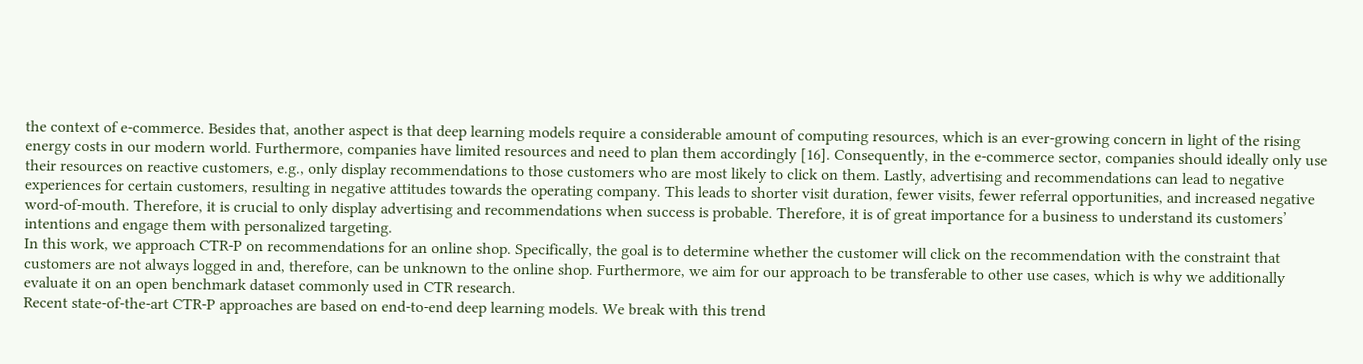the context of e-commerce. Besides that, another aspect is that deep learning models require a considerable amount of computing resources, which is an ever-growing concern in light of the rising energy costs in our modern world. Furthermore, companies have limited resources and need to plan them accordingly [16]. Consequently, in the e-commerce sector, companies should ideally only use their resources on reactive customers, e.g., only display recommendations to those customers who are most likely to click on them. Lastly, advertising and recommendations can lead to negative experiences for certain customers, resulting in negative attitudes towards the operating company. This leads to shorter visit duration, fewer visits, fewer referral opportunities, and increased negative word-of-mouth. Therefore, it is crucial to only display advertising and recommendations when success is probable. Therefore, it is of great importance for a business to understand its customers’ intentions and engage them with personalized targeting.
In this work, we approach CTR-P on recommendations for an online shop. Specifically, the goal is to determine whether the customer will click on the recommendation with the constraint that customers are not always logged in and, therefore, can be unknown to the online shop. Furthermore, we aim for our approach to be transferable to other use cases, which is why we additionally evaluate it on an open benchmark dataset commonly used in CTR research.
Recent state-of-the-art CTR-P approaches are based on end-to-end deep learning models. We break with this trend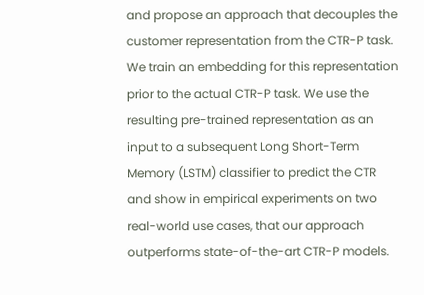and propose an approach that decouples the customer representation from the CTR-P task. We train an embedding for this representation prior to the actual CTR-P task. We use the resulting pre-trained representation as an input to a subsequent Long Short-Term Memory (LSTM) classifier to predict the CTR and show in empirical experiments on two real-world use cases, that our approach outperforms state-of-the-art CTR-P models.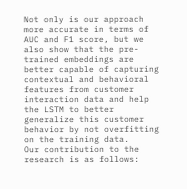Not only is our approach more accurate in terms of AUC and F1 score, but we also show that the pre-trained embeddings are better capable of capturing contextual and behavioral features from customer interaction data and help the LSTM to better generalize this customer behavior by not overfitting on the training data.
Our contribution to the research is as follows: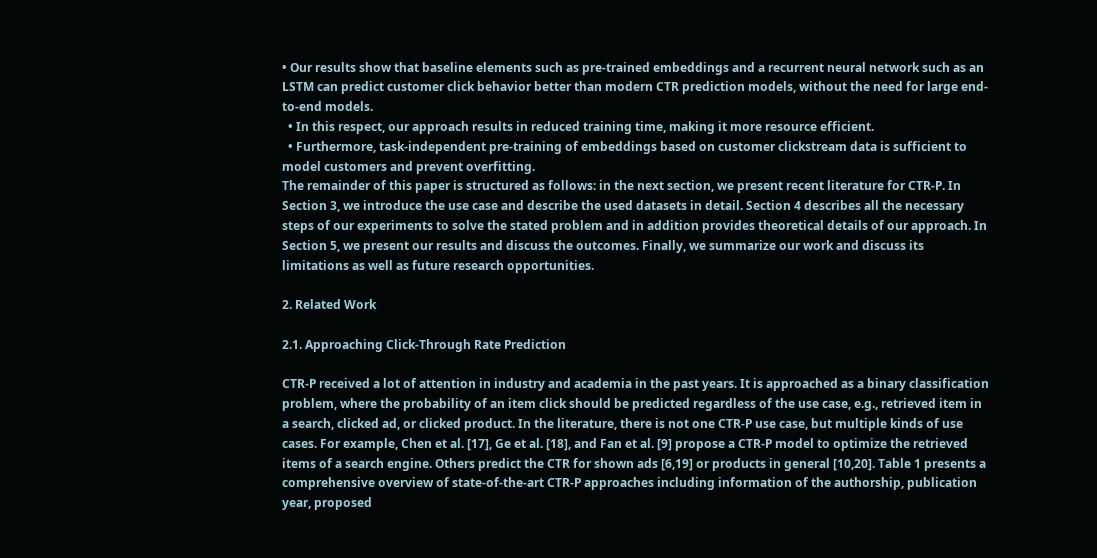• Our results show that baseline elements such as pre-trained embeddings and a recurrent neural network such as an LSTM can predict customer click behavior better than modern CTR prediction models, without the need for large end-to-end models.
  • In this respect, our approach results in reduced training time, making it more resource efficient.
  • Furthermore, task-independent pre-training of embeddings based on customer clickstream data is sufficient to model customers and prevent overfitting.
The remainder of this paper is structured as follows: in the next section, we present recent literature for CTR-P. In Section 3, we introduce the use case and describe the used datasets in detail. Section 4 describes all the necessary steps of our experiments to solve the stated problem and in addition provides theoretical details of our approach. In Section 5, we present our results and discuss the outcomes. Finally, we summarize our work and discuss its limitations as well as future research opportunities.

2. Related Work

2.1. Approaching Click-Through Rate Prediction

CTR-P received a lot of attention in industry and academia in the past years. It is approached as a binary classification problem, where the probability of an item click should be predicted regardless of the use case, e.g., retrieved item in a search, clicked ad, or clicked product. In the literature, there is not one CTR-P use case, but multiple kinds of use cases. For example, Chen et al. [17], Ge et al. [18], and Fan et al. [9] propose a CTR-P model to optimize the retrieved items of a search engine. Others predict the CTR for shown ads [6,19] or products in general [10,20]. Table 1 presents a comprehensive overview of state-of-the-art CTR-P approaches including information of the authorship, publication year, proposed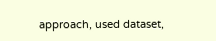approach, used dataset,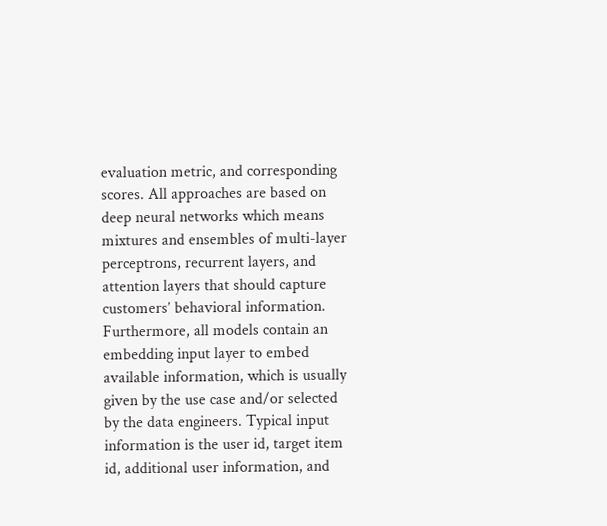evaluation metric, and corresponding scores. All approaches are based on deep neural networks which means mixtures and ensembles of multi-layer perceptrons, recurrent layers, and attention layers that should capture customers’ behavioral information. Furthermore, all models contain an embedding input layer to embed available information, which is usually given by the use case and/or selected by the data engineers. Typical input information is the user id, target item id, additional user information, and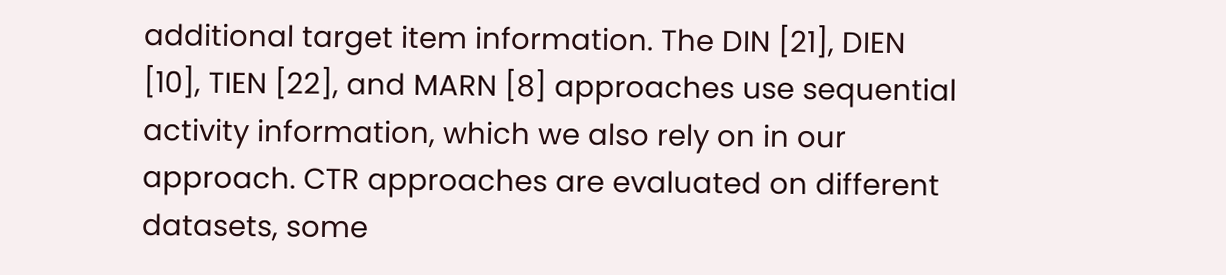additional target item information. The DIN [21], DIEN [10], TIEN [22], and MARN [8] approaches use sequential activity information, which we also rely on in our approach. CTR approaches are evaluated on different datasets, some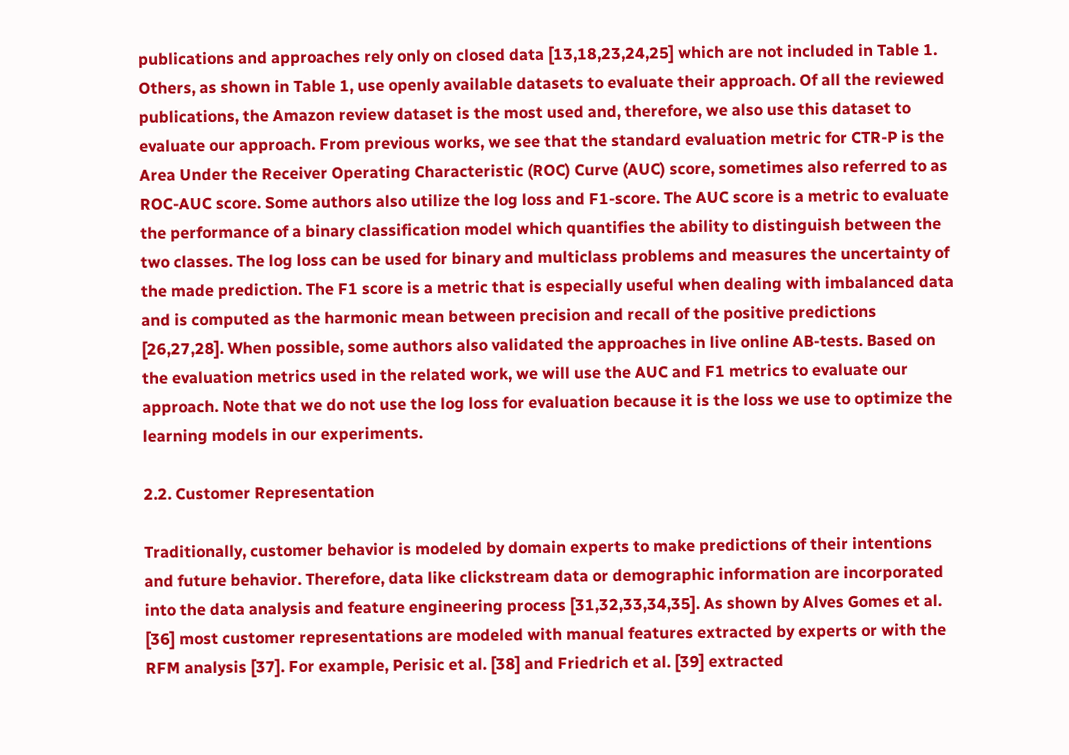publications and approaches rely only on closed data [13,18,23,24,25] which are not included in Table 1. Others, as shown in Table 1, use openly available datasets to evaluate their approach. Of all the reviewed publications, the Amazon review dataset is the most used and, therefore, we also use this dataset to evaluate our approach. From previous works, we see that the standard evaluation metric for CTR-P is the Area Under the Receiver Operating Characteristic (ROC) Curve (AUC) score, sometimes also referred to as ROC-AUC score. Some authors also utilize the log loss and F1-score. The AUC score is a metric to evaluate the performance of a binary classification model which quantifies the ability to distinguish between the two classes. The log loss can be used for binary and multiclass problems and measures the uncertainty of the made prediction. The F1 score is a metric that is especially useful when dealing with imbalanced data and is computed as the harmonic mean between precision and recall of the positive predictions [26,27,28]. When possible, some authors also validated the approaches in live online AB-tests. Based on the evaluation metrics used in the related work, we will use the AUC and F1 metrics to evaluate our approach. Note that we do not use the log loss for evaluation because it is the loss we use to optimize the learning models in our experiments.

2.2. Customer Representation

Traditionally, customer behavior is modeled by domain experts to make predictions of their intentions and future behavior. Therefore, data like clickstream data or demographic information are incorporated into the data analysis and feature engineering process [31,32,33,34,35]. As shown by Alves Gomes et al. [36] most customer representations are modeled with manual features extracted by experts or with the RFM analysis [37]. For example, Perisic et al. [38] and Friedrich et al. [39] extracted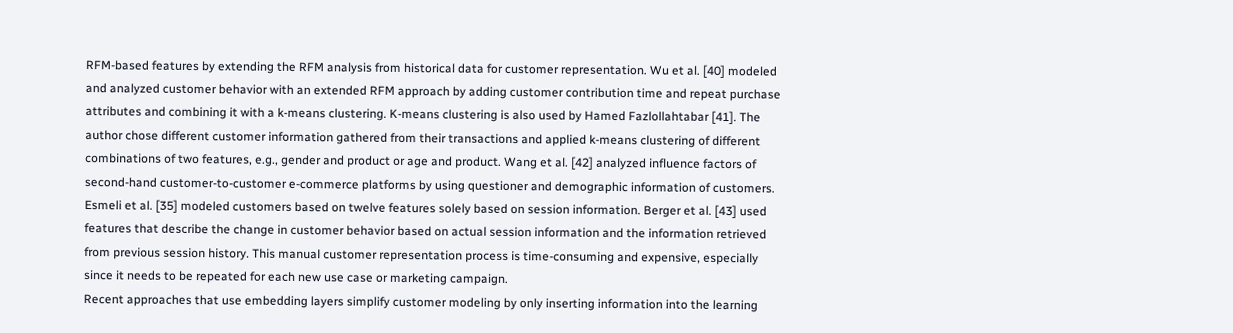RFM-based features by extending the RFM analysis from historical data for customer representation. Wu et al. [40] modeled and analyzed customer behavior with an extended RFM approach by adding customer contribution time and repeat purchase attributes and combining it with a k-means clustering. K-means clustering is also used by Hamed Fazlollahtabar [41]. The author chose different customer information gathered from their transactions and applied k-means clustering of different combinations of two features, e.g., gender and product or age and product. Wang et al. [42] analyzed influence factors of second-hand customer-to-customer e-commerce platforms by using questioner and demographic information of customers. Esmeli et al. [35] modeled customers based on twelve features solely based on session information. Berger et al. [43] used features that describe the change in customer behavior based on actual session information and the information retrieved from previous session history. This manual customer representation process is time-consuming and expensive, especially since it needs to be repeated for each new use case or marketing campaign.
Recent approaches that use embedding layers simplify customer modeling by only inserting information into the learning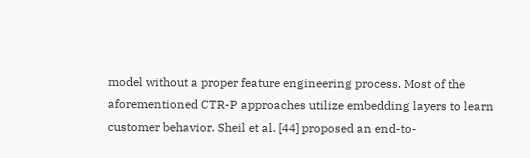model without a proper feature engineering process. Most of the aforementioned CTR-P approaches utilize embedding layers to learn customer behavior. Sheil et al. [44] proposed an end-to-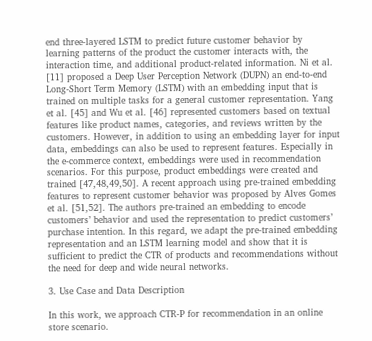end three-layered LSTM to predict future customer behavior by learning patterns of the product the customer interacts with, the interaction time, and additional product-related information. Ni et al. [11] proposed a Deep User Perception Network (DUPN) an end-to-end Long-Short Term Memory (LSTM) with an embedding input that is trained on multiple tasks for a general customer representation. Yang et al. [45] and Wu et al. [46] represented customers based on textual features like product names, categories, and reviews written by the customers. However, in addition to using an embedding layer for input data, embeddings can also be used to represent features. Especially in the e-commerce context, embeddings were used in recommendation scenarios. For this purpose, product embeddings were created and trained [47,48,49,50]. A recent approach using pre-trained embedding features to represent customer behavior was proposed by Alves Gomes et al. [51,52]. The authors pre-trained an embedding to encode customers’ behavior and used the representation to predict customers’ purchase intention. In this regard, we adapt the pre-trained embedding representation and an LSTM learning model and show that it is sufficient to predict the CTR of products and recommendations without the need for deep and wide neural networks.

3. Use Case and Data Description

In this work, we approach CTR-P for recommendation in an online store scenario.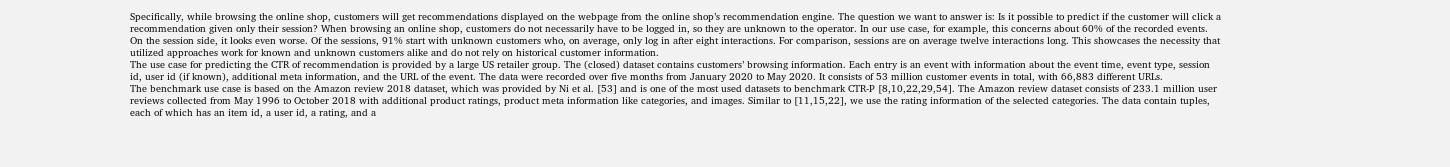Specifically, while browsing the online shop, customers will get recommendations displayed on the webpage from the online shop’s recommendation engine. The question we want to answer is: Is it possible to predict if the customer will click a recommendation given only their session? When browsing an online shop, customers do not necessarily have to be logged in, so they are unknown to the operator. In our use case, for example, this concerns about 60% of the recorded events. On the session side, it looks even worse. Of the sessions, 91% start with unknown customers who, on average, only log in after eight interactions. For comparison, sessions are on average twelve interactions long. This showcases the necessity that utilized approaches work for known and unknown customers alike and do not rely on historical customer information.
The use case for predicting the CTR of recommendation is provided by a large US retailer group. The (closed) dataset contains customers’ browsing information. Each entry is an event with information about the event time, event type, session id, user id (if known), additional meta information, and the URL of the event. The data were recorded over five months from January 2020 to May 2020. It consists of 53 million customer events in total, with 66,883 different URLs.
The benchmark use case is based on the Amazon review 2018 dataset, which was provided by Ni et al. [53] and is one of the most used datasets to benchmark CTR-P [8,10,22,29,54]. The Amazon review dataset consists of 233.1 million user reviews collected from May 1996 to October 2018 with additional product ratings, product meta information like categories, and images. Similar to [11,15,22], we use the rating information of the selected categories. The data contain tuples, each of which has an item id, a user id, a rating, and a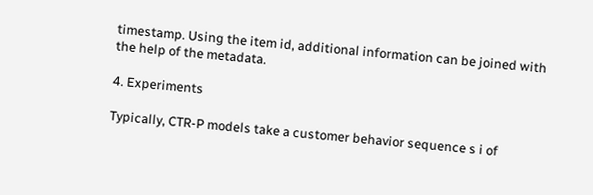timestamp. Using the item id, additional information can be joined with the help of the metadata.

4. Experiments

Typically, CTR-P models take a customer behavior sequence s i of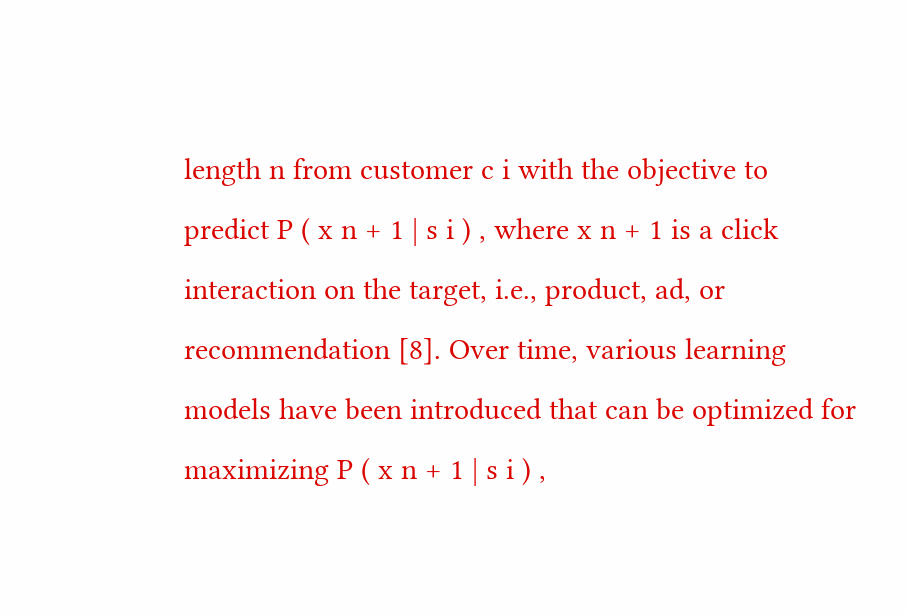length n from customer c i with the objective to predict P ( x n + 1 | s i ) , where x n + 1 is a click interaction on the target, i.e., product, ad, or recommendation [8]. Over time, various learning models have been introduced that can be optimized for maximizing P ( x n + 1 | s i ) ,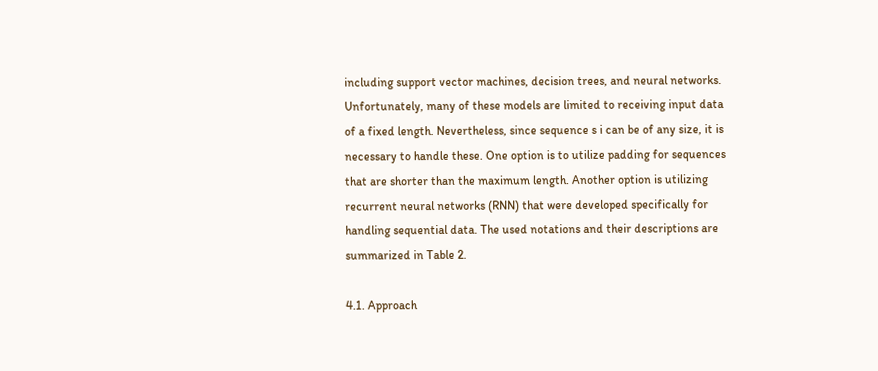including support vector machines, decision trees, and neural networks. Unfortunately, many of these models are limited to receiving input data of a fixed length. Nevertheless, since sequence s i can be of any size, it is necessary to handle these. One option is to utilize padding for sequences that are shorter than the maximum length. Another option is utilizing recurrent neural networks (RNN) that were developed specifically for handling sequential data. The used notations and their descriptions are summarized in Table 2.

4.1. Approach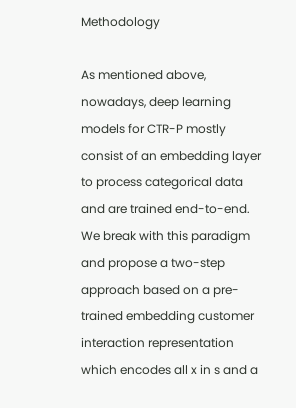Methodology

As mentioned above, nowadays, deep learning models for CTR-P mostly consist of an embedding layer to process categorical data and are trained end-to-end. We break with this paradigm and propose a two-step approach based on a pre-trained embedding customer interaction representation which encodes all x in s and a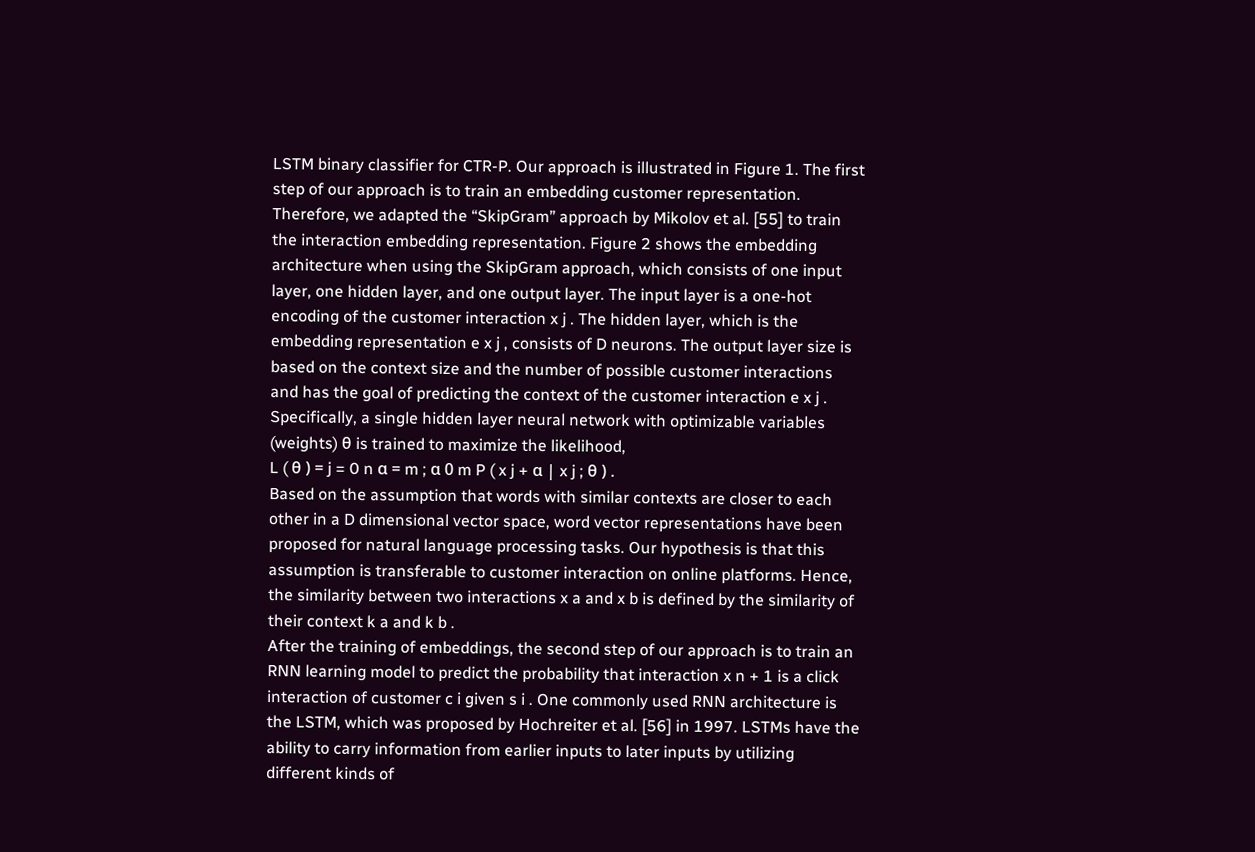LSTM binary classifier for CTR-P. Our approach is illustrated in Figure 1. The first step of our approach is to train an embedding customer representation. Therefore, we adapted the “SkipGram” approach by Mikolov et al. [55] to train the interaction embedding representation. Figure 2 shows the embedding architecture when using the SkipGram approach, which consists of one input layer, one hidden layer, and one output layer. The input layer is a one-hot encoding of the customer interaction x j . The hidden layer, which is the embedding representation e x j , consists of D neurons. The output layer size is based on the context size and the number of possible customer interactions and has the goal of predicting the context of the customer interaction e x j .
Specifically, a single hidden layer neural network with optimizable variables (weights) θ is trained to maximize the likelihood,
L ( θ ) = j = 0 n α = m ; α 0 m P ( x j + α | x j ; θ ) .
Based on the assumption that words with similar contexts are closer to each other in a D dimensional vector space, word vector representations have been proposed for natural language processing tasks. Our hypothesis is that this assumption is transferable to customer interaction on online platforms. Hence, the similarity between two interactions x a and x b is defined by the similarity of their context k a and k b .
After the training of embeddings, the second step of our approach is to train an RNN learning model to predict the probability that interaction x n + 1 is a click interaction of customer c i given s i . One commonly used RNN architecture is the LSTM, which was proposed by Hochreiter et al. [56] in 1997. LSTMs have the ability to carry information from earlier inputs to later inputs by utilizing different kinds of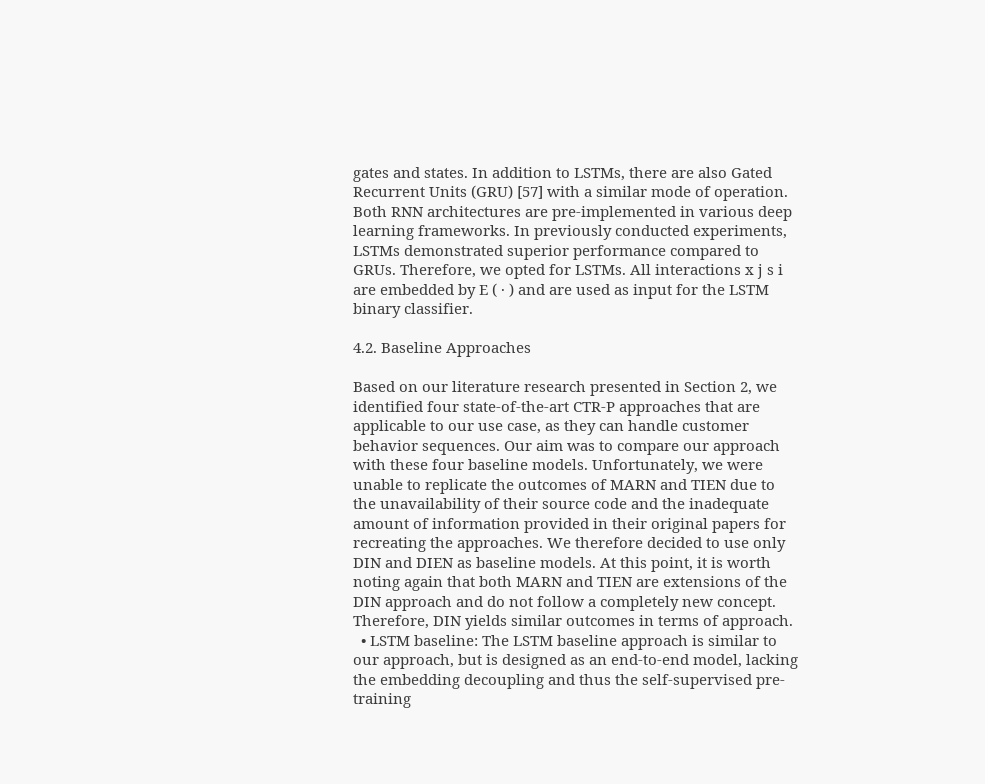gates and states. In addition to LSTMs, there are also Gated Recurrent Units (GRU) [57] with a similar mode of operation. Both RNN architectures are pre-implemented in various deep learning frameworks. In previously conducted experiments, LSTMs demonstrated superior performance compared to GRUs. Therefore, we opted for LSTMs. All interactions x j s i are embedded by E ( · ) and are used as input for the LSTM binary classifier.

4.2. Baseline Approaches

Based on our literature research presented in Section 2, we identified four state-of-the-art CTR-P approaches that are applicable to our use case, as they can handle customer behavior sequences. Our aim was to compare our approach with these four baseline models. Unfortunately, we were unable to replicate the outcomes of MARN and TIEN due to the unavailability of their source code and the inadequate amount of information provided in their original papers for recreating the approaches. We therefore decided to use only DIN and DIEN as baseline models. At this point, it is worth noting again that both MARN and TIEN are extensions of the DIN approach and do not follow a completely new concept. Therefore, DIN yields similar outcomes in terms of approach.
  • LSTM baseline: The LSTM baseline approach is similar to our approach, but is designed as an end-to-end model, lacking the embedding decoupling and thus the self-supervised pre-training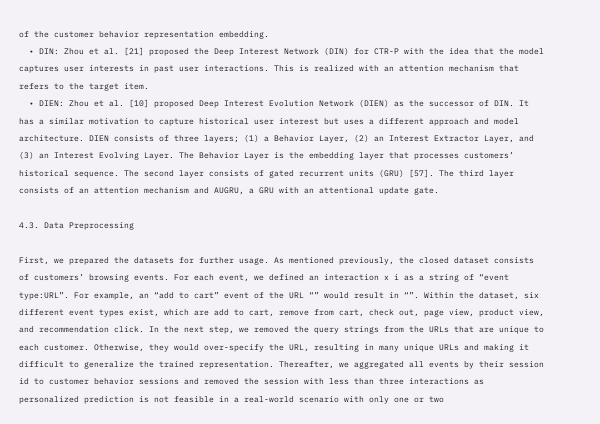of the customer behavior representation embedding.
  • DIN: Zhou et al. [21] proposed the Deep Interest Network (DIN) for CTR-P with the idea that the model captures user interests in past user interactions. This is realized with an attention mechanism that refers to the target item.
  • DIEN: Zhou et al. [10] proposed Deep Interest Evolution Network (DIEN) as the successor of DIN. It has a similar motivation to capture historical user interest but uses a different approach and model architecture. DIEN consists of three layers; (1) a Behavior Layer, (2) an Interest Extractor Layer, and (3) an Interest Evolving Layer. The Behavior Layer is the embedding layer that processes customers’ historical sequence. The second layer consists of gated recurrent units (GRU) [57]. The third layer consists of an attention mechanism and AUGRU, a GRU with an attentional update gate.

4.3. Data Preprocessing

First, we prepared the datasets for further usage. As mentioned previously, the closed dataset consists of customers’ browsing events. For each event, we defined an interaction x i as a string of “event type:URL”. For example, an “add to cart” event of the URL “” would result in “”. Within the dataset, six different event types exist, which are add to cart, remove from cart, check out, page view, product view, and recommendation click. In the next step, we removed the query strings from the URLs that are unique to each customer. Otherwise, they would over-specify the URL, resulting in many unique URLs and making it difficult to generalize the trained representation. Thereafter, we aggregated all events by their session id to customer behavior sessions and removed the session with less than three interactions as personalized prediction is not feasible in a real-world scenario with only one or two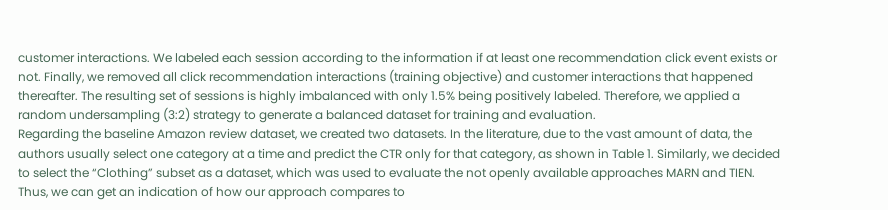customer interactions. We labeled each session according to the information if at least one recommendation click event exists or not. Finally, we removed all click recommendation interactions (training objective) and customer interactions that happened thereafter. The resulting set of sessions is highly imbalanced with only 1.5% being positively labeled. Therefore, we applied a random undersampling (3:2) strategy to generate a balanced dataset for training and evaluation.
Regarding the baseline Amazon review dataset, we created two datasets. In the literature, due to the vast amount of data, the authors usually select one category at a time and predict the CTR only for that category, as shown in Table 1. Similarly, we decided to select the “Clothing” subset as a dataset, which was used to evaluate the not openly available approaches MARN and TIEN. Thus, we can get an indication of how our approach compares to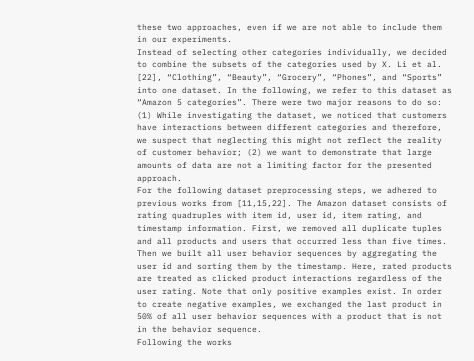these two approaches, even if we are not able to include them in our experiments.
Instead of selecting other categories individually, we decided to combine the subsets of the categories used by X. Li et al. [22], “Clothing”, “Beauty”, “Grocery”, “Phones”, and “Sports” into one dataset. In the following, we refer to this dataset as “Amazon 5 categories”. There were two major reasons to do so: (1) While investigating the dataset, we noticed that customers have interactions between different categories and therefore, we suspect that neglecting this might not reflect the reality of customer behavior; (2) we want to demonstrate that large amounts of data are not a limiting factor for the presented approach.
For the following dataset preprocessing steps, we adhered to previous works from [11,15,22]. The Amazon dataset consists of rating quadruples with item id, user id, item rating, and timestamp information. First, we removed all duplicate tuples and all products and users that occurred less than five times. Then we built all user behavior sequences by aggregating the user id and sorting them by the timestamp. Here, rated products are treated as clicked product interactions regardless of the user rating. Note that only positive examples exist. In order to create negative examples, we exchanged the last product in 50% of all user behavior sequences with a product that is not in the behavior sequence.
Following the works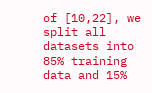of [10,22], we split all datasets into 85% training data and 15%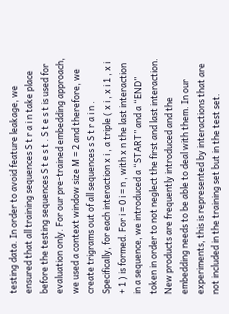testing data. In order to avoid feature leakage, we ensured that all training sequences S t r a i n take place before the testing sequences S t e s t . S t e s t is used for evaluation only. For our pre-trained embedding approach, we used a context window size M = 2 and therefore, we create trigrams out of all sequences s S t r a i n . Specifically, for each interaction x i , a triple ( x i , x i 1 , x i + 1 ) is formed. For i = 0 i = n , with x n the last interaction in a sequence, we introduced a “START” and a “END” token in order to not neglect the first and last interaction. New products are frequently introduced and the embedding needs to be able to deal with them. In our experiments, this is represented by interactions that are not included in the training set but in the test set.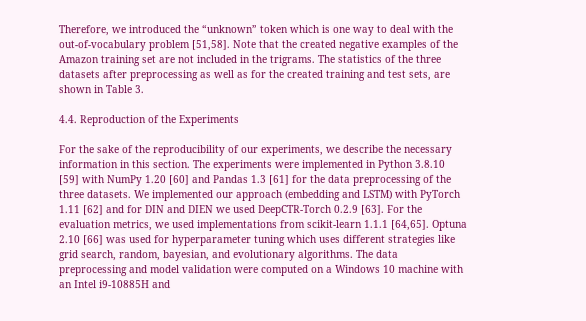Therefore, we introduced the “unknown” token which is one way to deal with the out-of-vocabulary problem [51,58]. Note that the created negative examples of the Amazon training set are not included in the trigrams. The statistics of the three datasets after preprocessing as well as for the created training and test sets, are shown in Table 3.

4.4. Reproduction of the Experiments

For the sake of the reproducibility of our experiments, we describe the necessary information in this section. The experiments were implemented in Python 3.8.10 [59] with NumPy 1.20 [60] and Pandas 1.3 [61] for the data preprocessing of the three datasets. We implemented our approach (embedding and LSTM) with PyTorch 1.11 [62] and for DIN and DIEN we used DeepCTR-Torch 0.2.9 [63]. For the evaluation metrics, we used implementations from scikit-learn 1.1.1 [64,65]. Optuna 2.10 [66] was used for hyperparameter tuning which uses different strategies like grid search, random, bayesian, and evolutionary algorithms. The data preprocessing and model validation were computed on a Windows 10 machine with an Intel i9-10885H and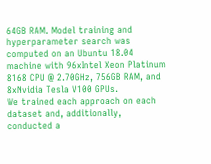64GB RAM. Model training and hyperparameter search was computed on an Ubuntu 18.04 machine with 96xIntel Xeon Platinum 8168 CPU @ 2.70GHz, 756GB RAM, and 8xNvidia Tesla V100 GPUs.
We trained each approach on each dataset and, additionally, conducted a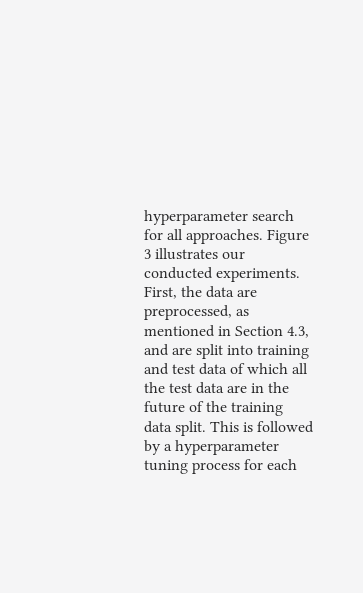hyperparameter search for all approaches. Figure 3 illustrates our conducted experiments. First, the data are preprocessed, as mentioned in Section 4.3, and are split into training and test data of which all the test data are in the future of the training data split. This is followed by a hyperparameter tuning process for each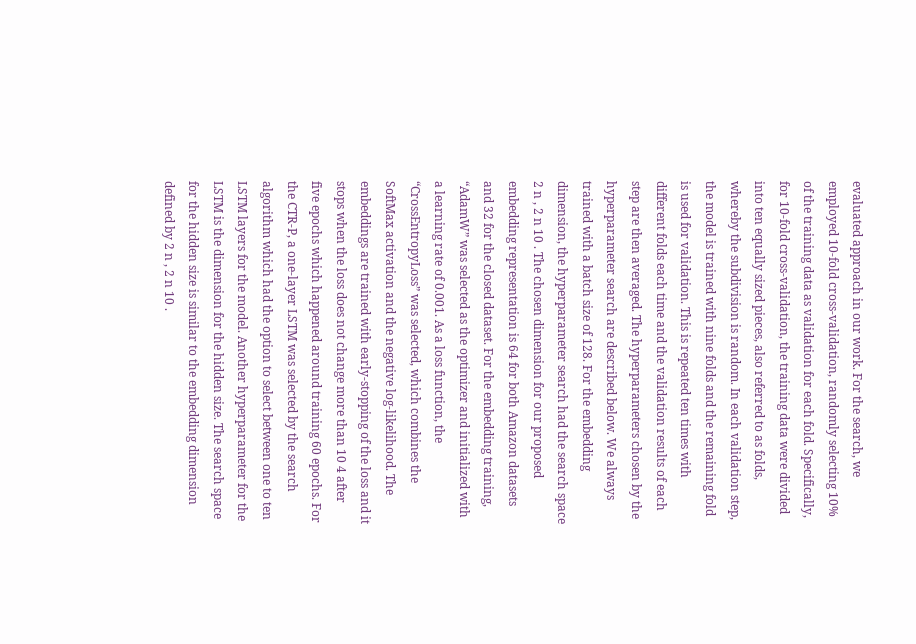evaluated approach in our work. For the search, we employed 10-fold cross-validation, randomly selecting 10% of the training data as validation for each fold. Specifically, for 10-fold cross-validation, the training data were divided into ten equally sized pieces, also referred to as folds, whereby the subdivision is random. In each validation step, the model is trained with nine folds and the remaining fold is used for validation. This is repeated ten times with different folds each time and the validation results of each step are then averaged. The hyperparameters chosen by the hyperparameter search are described below. We always trained with a batch size of 128. For the embedding dimension, the hyperparameter search had the search space 2 n , 2 n 10 . The chosen dimension for our proposed embedding representation is 64 for both Amazon datasets and 32 for the closed dataset. For the embedding training, “AdamW” was selected as the optimizer and initialized with a learning rate of 0.001. As a loss function, the “CrossEntropyLoss” was selected, which combines the SoftMax activation and the negative log-likelihood. The embeddings are trained with early-stopping of the loss and it stops when the loss does not change more than 10 4 after five epochs which happened around training 60 epochs. For the CTR-P, a one-layer LSTM was selected by the search algorithm which had the option to select between one to ten LSTM layers for the model. Another hyperparameter for the LSTM is the dimension for the hidden size. The search space for the hidden size is similar to the embedding dimension defined by 2 n , 2 n 10 .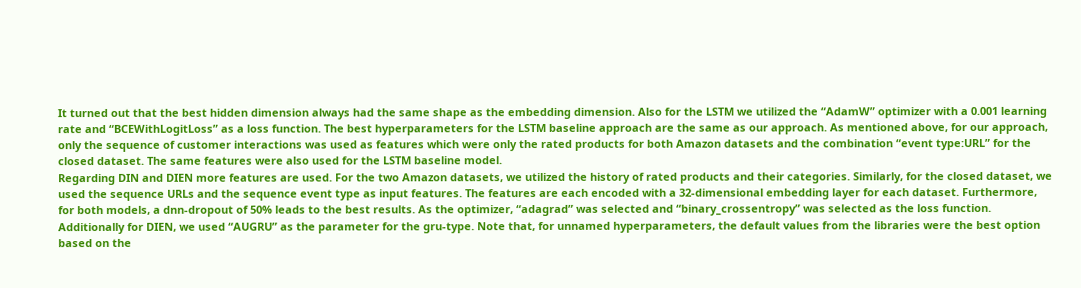It turned out that the best hidden dimension always had the same shape as the embedding dimension. Also for the LSTM we utilized the “AdamW” optimizer with a 0.001 learning rate and “BCEWithLogitLoss” as a loss function. The best hyperparameters for the LSTM baseline approach are the same as our approach. As mentioned above, for our approach, only the sequence of customer interactions was used as features which were only the rated products for both Amazon datasets and the combination “event type:URL” for the closed dataset. The same features were also used for the LSTM baseline model.
Regarding DIN and DIEN more features are used. For the two Amazon datasets, we utilized the history of rated products and their categories. Similarly, for the closed dataset, we used the sequence URLs and the sequence event type as input features. The features are each encoded with a 32-dimensional embedding layer for each dataset. Furthermore, for both models, a dnn-dropout of 50% leads to the best results. As the optimizer, “adagrad” was selected and “binary_crossentropy” was selected as the loss function. Additionally for DIEN, we used “AUGRU” as the parameter for the gru-type. Note that, for unnamed hyperparameters, the default values from the libraries were the best option based on the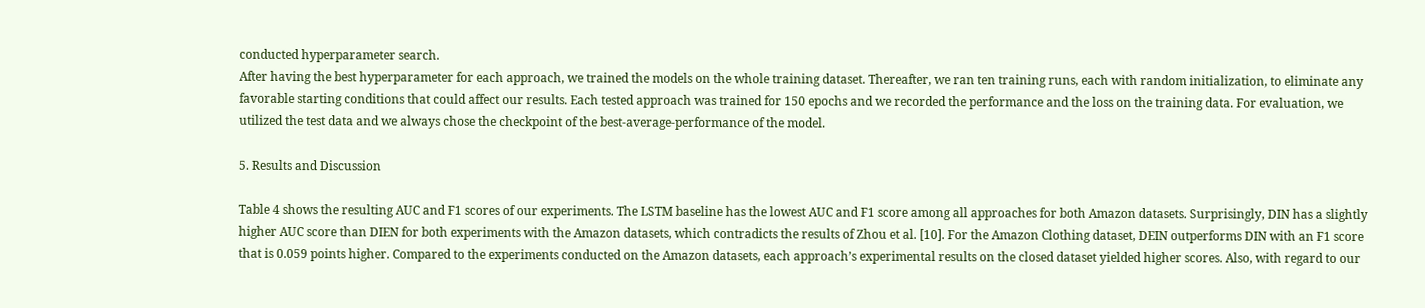conducted hyperparameter search.
After having the best hyperparameter for each approach, we trained the models on the whole training dataset. Thereafter, we ran ten training runs, each with random initialization, to eliminate any favorable starting conditions that could affect our results. Each tested approach was trained for 150 epochs and we recorded the performance and the loss on the training data. For evaluation, we utilized the test data and we always chose the checkpoint of the best-average-performance of the model.

5. Results and Discussion

Table 4 shows the resulting AUC and F1 scores of our experiments. The LSTM baseline has the lowest AUC and F1 score among all approaches for both Amazon datasets. Surprisingly, DIN has a slightly higher AUC score than DIEN for both experiments with the Amazon datasets, which contradicts the results of Zhou et al. [10]. For the Amazon Clothing dataset, DEIN outperforms DIN with an F1 score that is 0.059 points higher. Compared to the experiments conducted on the Amazon datasets, each approach’s experimental results on the closed dataset yielded higher scores. Also, with regard to our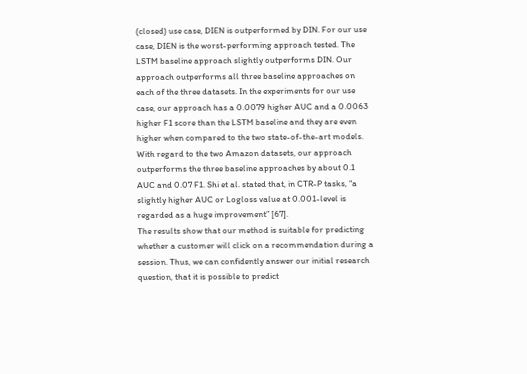(closed) use case, DIEN is outperformed by DIN. For our use case, DIEN is the worst-performing approach tested. The LSTM baseline approach slightly outperforms DIN. Our approach outperforms all three baseline approaches on each of the three datasets. In the experiments for our use case, our approach has a 0.0079 higher AUC and a 0.0063 higher F1 score than the LSTM baseline and they are even higher when compared to the two state-of-the-art models. With regard to the two Amazon datasets, our approach outperforms the three baseline approaches by about 0.1 AUC and 0.07 F1. Shi et al. stated that, in CTR-P tasks, “a slightly higher AUC or Logloss value at 0.001-level is regarded as a huge improvement” [67].
The results show that our method is suitable for predicting whether a customer will click on a recommendation during a session. Thus, we can confidently answer our initial research question, that it is possible to predict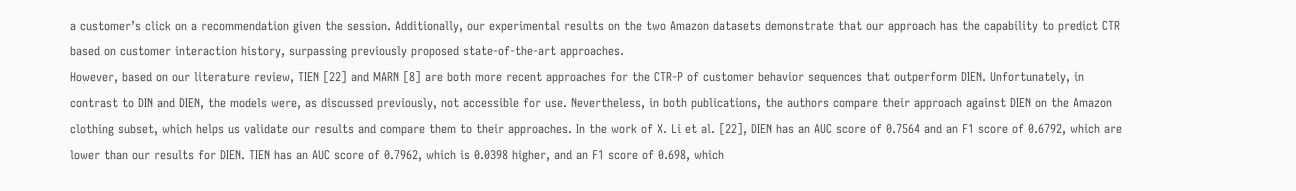a customer’s click on a recommendation given the session. Additionally, our experimental results on the two Amazon datasets demonstrate that our approach has the capability to predict CTR based on customer interaction history, surpassing previously proposed state-of-the-art approaches.
However, based on our literature review, TIEN [22] and MARN [8] are both more recent approaches for the CTR-P of customer behavior sequences that outperform DIEN. Unfortunately, in contrast to DIN and DIEN, the models were, as discussed previously, not accessible for use. Nevertheless, in both publications, the authors compare their approach against DIEN on the Amazon clothing subset, which helps us validate our results and compare them to their approaches. In the work of X. Li et al. [22], DIEN has an AUC score of 0.7564 and an F1 score of 0.6792, which are lower than our results for DIEN. TIEN has an AUC score of 0.7962, which is 0.0398 higher, and an F1 score of 0.698, which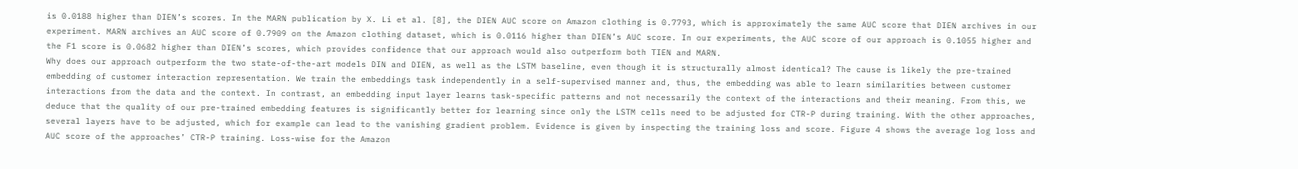is 0.0188 higher than DIEN’s scores. In the MARN publication by X. Li et al. [8], the DIEN AUC score on Amazon clothing is 0.7793, which is approximately the same AUC score that DIEN archives in our experiment. MARN archives an AUC score of 0.7909 on the Amazon clothing dataset, which is 0.0116 higher than DIEN’s AUC score. In our experiments, the AUC score of our approach is 0.1055 higher and the F1 score is 0.0682 higher than DIEN’s scores, which provides confidence that our approach would also outperform both TIEN and MARN.
Why does our approach outperform the two state-of-the-art models DIN and DIEN, as well as the LSTM baseline, even though it is structurally almost identical? The cause is likely the pre-trained embedding of customer interaction representation. We train the embeddings task independently in a self-supervised manner and, thus, the embedding was able to learn similarities between customer interactions from the data and the context. In contrast, an embedding input layer learns task-specific patterns and not necessarily the context of the interactions and their meaning. From this, we deduce that the quality of our pre-trained embedding features is significantly better for learning since only the LSTM cells need to be adjusted for CTR-P during training. With the other approaches, several layers have to be adjusted, which for example can lead to the vanishing gradient problem. Evidence is given by inspecting the training loss and score. Figure 4 shows the average log loss and AUC score of the approaches’ CTR-P training. Loss-wise for the Amazon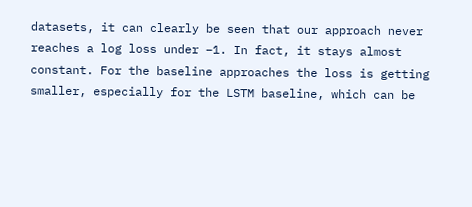datasets, it can clearly be seen that our approach never reaches a log loss under −1. In fact, it stays almost constant. For the baseline approaches the loss is getting smaller, especially for the LSTM baseline, which can be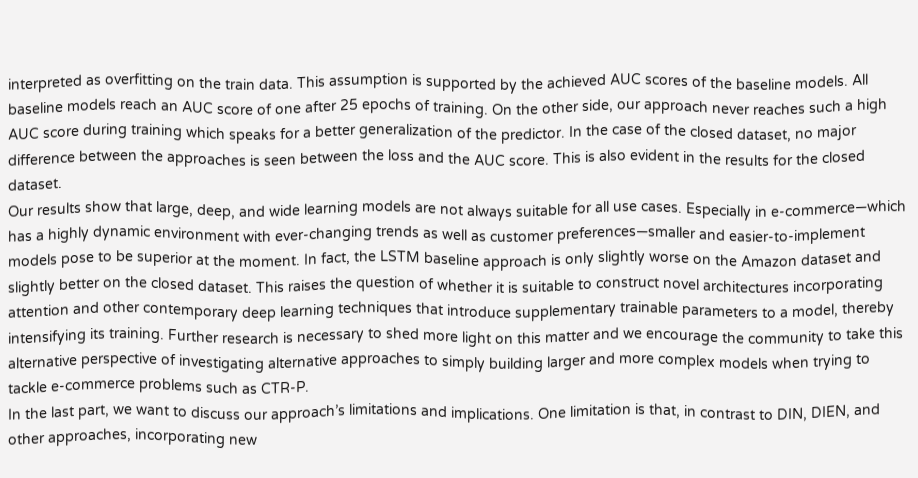interpreted as overfitting on the train data. This assumption is supported by the achieved AUC scores of the baseline models. All baseline models reach an AUC score of one after 25 epochs of training. On the other side, our approach never reaches such a high AUC score during training which speaks for a better generalization of the predictor. In the case of the closed dataset, no major difference between the approaches is seen between the loss and the AUC score. This is also evident in the results for the closed dataset.
Our results show that large, deep, and wide learning models are not always suitable for all use cases. Especially in e-commerce—which has a highly dynamic environment with ever-changing trends as well as customer preferences—smaller and easier-to-implement models pose to be superior at the moment. In fact, the LSTM baseline approach is only slightly worse on the Amazon dataset and slightly better on the closed dataset. This raises the question of whether it is suitable to construct novel architectures incorporating attention and other contemporary deep learning techniques that introduce supplementary trainable parameters to a model, thereby intensifying its training. Further research is necessary to shed more light on this matter and we encourage the community to take this alternative perspective of investigating alternative approaches to simply building larger and more complex models when trying to tackle e-commerce problems such as CTR-P.
In the last part, we want to discuss our approach’s limitations and implications. One limitation is that, in contrast to DIN, DIEN, and other approaches, incorporating new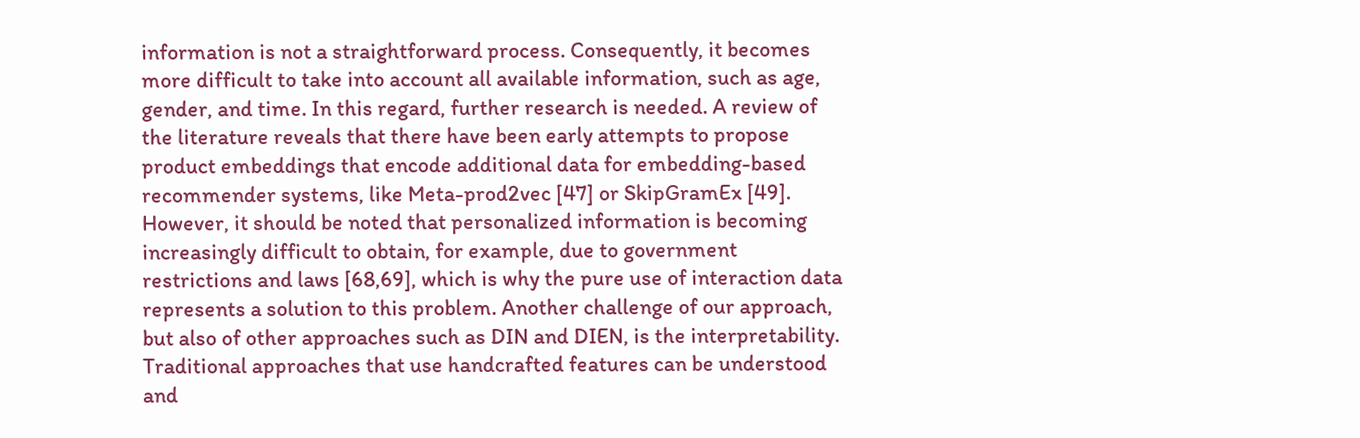information is not a straightforward process. Consequently, it becomes more difficult to take into account all available information, such as age, gender, and time. In this regard, further research is needed. A review of the literature reveals that there have been early attempts to propose product embeddings that encode additional data for embedding-based recommender systems, like Meta-prod2vec [47] or SkipGramEx [49]. However, it should be noted that personalized information is becoming increasingly difficult to obtain, for example, due to government restrictions and laws [68,69], which is why the pure use of interaction data represents a solution to this problem. Another challenge of our approach, but also of other approaches such as DIN and DIEN, is the interpretability. Traditional approaches that use handcrafted features can be understood and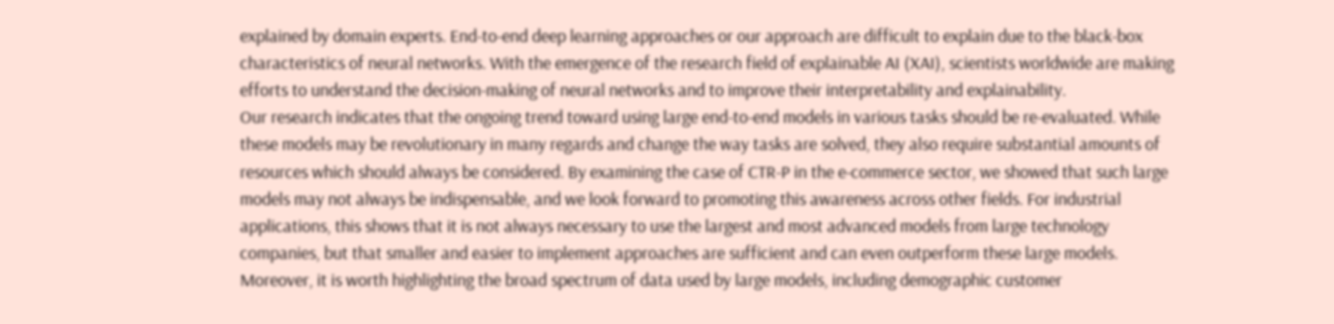explained by domain experts. End-to-end deep learning approaches or our approach are difficult to explain due to the black-box characteristics of neural networks. With the emergence of the research field of explainable AI (XAI), scientists worldwide are making efforts to understand the decision-making of neural networks and to improve their interpretability and explainability.
Our research indicates that the ongoing trend toward using large end-to-end models in various tasks should be re-evaluated. While these models may be revolutionary in many regards and change the way tasks are solved, they also require substantial amounts of resources which should always be considered. By examining the case of CTR-P in the e-commerce sector, we showed that such large models may not always be indispensable, and we look forward to promoting this awareness across other fields. For industrial applications, this shows that it is not always necessary to use the largest and most advanced models from large technology companies, but that smaller and easier to implement approaches are sufficient and can even outperform these large models.
Moreover, it is worth highlighting the broad spectrum of data used by large models, including demographic customer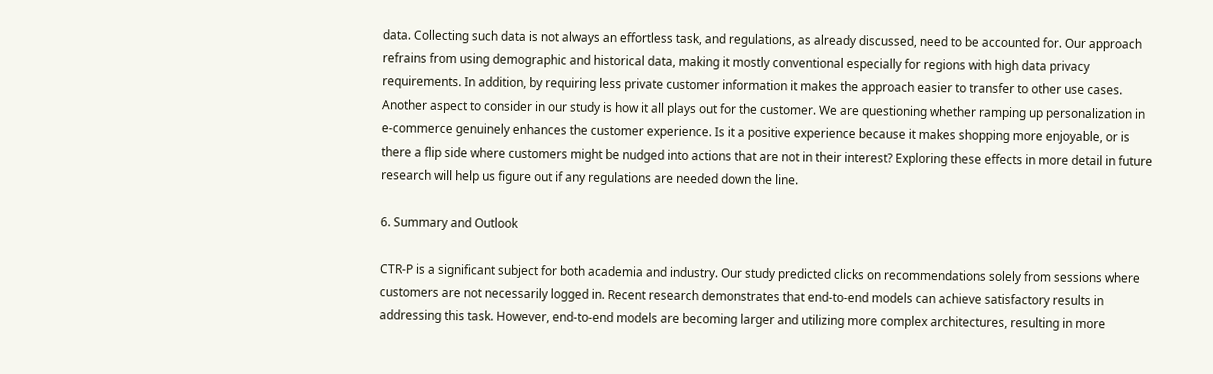data. Collecting such data is not always an effortless task, and regulations, as already discussed, need to be accounted for. Our approach refrains from using demographic and historical data, making it mostly conventional especially for regions with high data privacy requirements. In addition, by requiring less private customer information it makes the approach easier to transfer to other use cases.
Another aspect to consider in our study is how it all plays out for the customer. We are questioning whether ramping up personalization in e-commerce genuinely enhances the customer experience. Is it a positive experience because it makes shopping more enjoyable, or is there a flip side where customers might be nudged into actions that are not in their interest? Exploring these effects in more detail in future research will help us figure out if any regulations are needed down the line.

6. Summary and Outlook

CTR-P is a significant subject for both academia and industry. Our study predicted clicks on recommendations solely from sessions where customers are not necessarily logged in. Recent research demonstrates that end-to-end models can achieve satisfactory results in addressing this task. However, end-to-end models are becoming larger and utilizing more complex architectures, resulting in more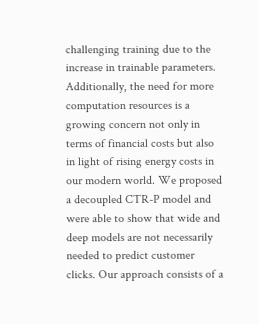challenging training due to the increase in trainable parameters. Additionally, the need for more computation resources is a growing concern not only in terms of financial costs but also in light of rising energy costs in our modern world. We proposed a decoupled CTR-P model and were able to show that wide and deep models are not necessarily needed to predict customer clicks. Our approach consists of a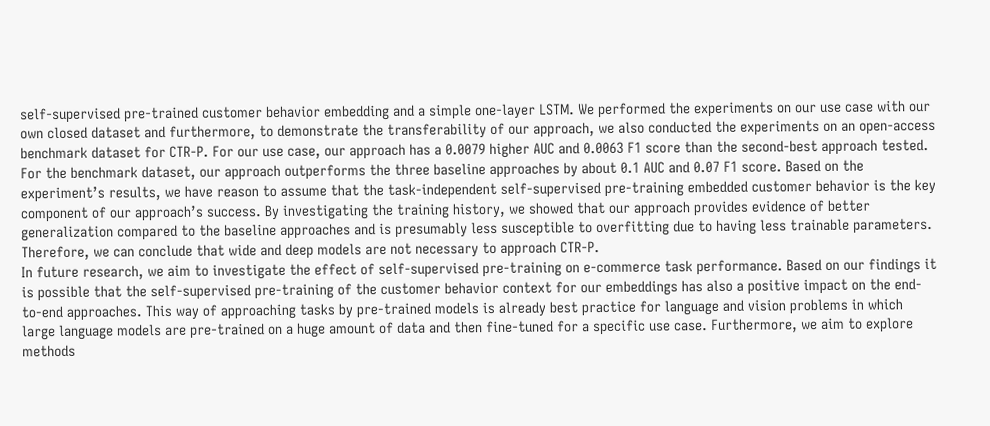self-supervised pre-trained customer behavior embedding and a simple one-layer LSTM. We performed the experiments on our use case with our own closed dataset and furthermore, to demonstrate the transferability of our approach, we also conducted the experiments on an open-access benchmark dataset for CTR-P. For our use case, our approach has a 0.0079 higher AUC and 0.0063 F1 score than the second-best approach tested. For the benchmark dataset, our approach outperforms the three baseline approaches by about 0.1 AUC and 0.07 F1 score. Based on the experiment’s results, we have reason to assume that the task-independent self-supervised pre-training embedded customer behavior is the key component of our approach’s success. By investigating the training history, we showed that our approach provides evidence of better generalization compared to the baseline approaches and is presumably less susceptible to overfitting due to having less trainable parameters. Therefore, we can conclude that wide and deep models are not necessary to approach CTR-P.
In future research, we aim to investigate the effect of self-supervised pre-training on e-commerce task performance. Based on our findings it is possible that the self-supervised pre-training of the customer behavior context for our embeddings has also a positive impact on the end-to-end approaches. This way of approaching tasks by pre-trained models is already best practice for language and vision problems in which large language models are pre-trained on a huge amount of data and then fine-tuned for a specific use case. Furthermore, we aim to explore methods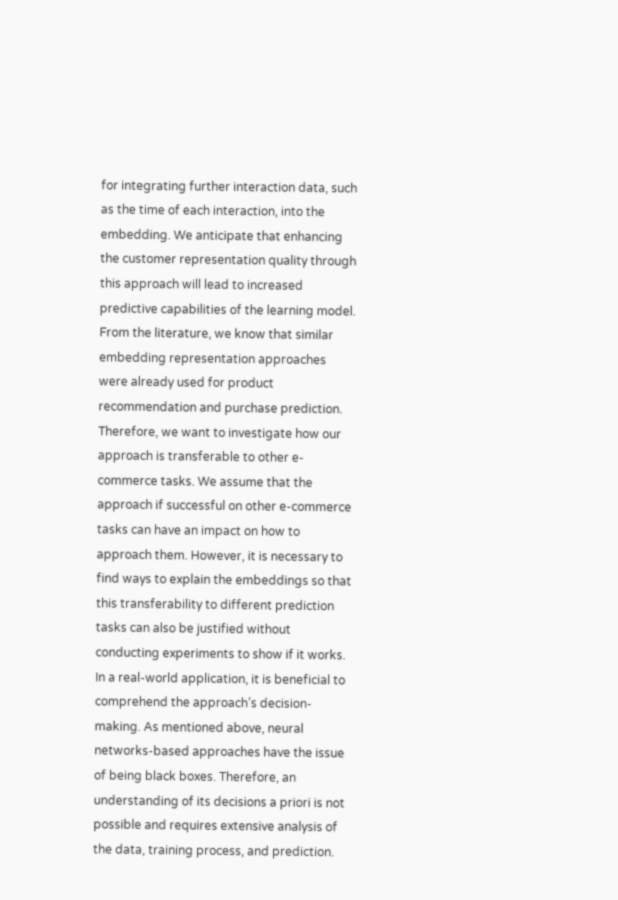for integrating further interaction data, such as the time of each interaction, into the embedding. We anticipate that enhancing the customer representation quality through this approach will lead to increased predictive capabilities of the learning model.
From the literature, we know that similar embedding representation approaches were already used for product recommendation and purchase prediction. Therefore, we want to investigate how our approach is transferable to other e-commerce tasks. We assume that the approach if successful on other e-commerce tasks can have an impact on how to approach them. However, it is necessary to find ways to explain the embeddings so that this transferability to different prediction tasks can also be justified without conducting experiments to show if it works.
In a real-world application, it is beneficial to comprehend the approach’s decision-making. As mentioned above, neural networks-based approaches have the issue of being black boxes. Therefore, an understanding of its decisions a priori is not possible and requires extensive analysis of the data, training process, and prediction.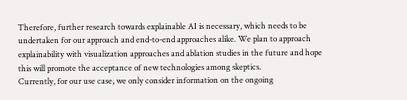Therefore, further research towards explainable AI is necessary, which needs to be undertaken for our approach and end-to-end approaches alike. We plan to approach explainability with visualization approaches and ablation studies in the future and hope this will promote the acceptance of new technologies among skeptics.
Currently, for our use case, we only consider information on the ongoing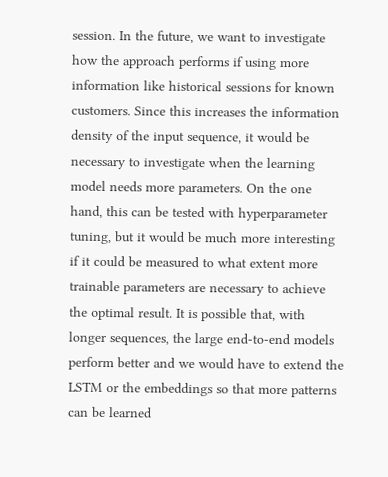session. In the future, we want to investigate how the approach performs if using more information like historical sessions for known customers. Since this increases the information density of the input sequence, it would be necessary to investigate when the learning model needs more parameters. On the one hand, this can be tested with hyperparameter tuning, but it would be much more interesting if it could be measured to what extent more trainable parameters are necessary to achieve the optimal result. It is possible that, with longer sequences, the large end-to-end models perform better and we would have to extend the LSTM or the embeddings so that more patterns can be learned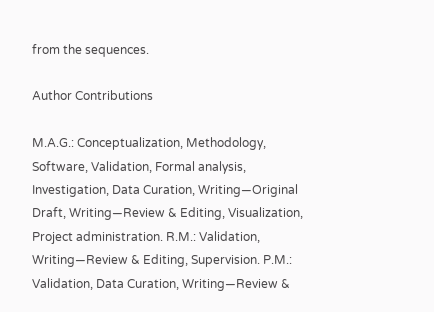from the sequences.

Author Contributions

M.A.G.: Conceptualization, Methodology, Software, Validation, Formal analysis, Investigation, Data Curation, Writing—Original Draft, Writing—Review & Editing, Visualization, Project administration. R.M.: Validation, Writing—Review & Editing, Supervision. P.M.: Validation, Data Curation, Writing—Review &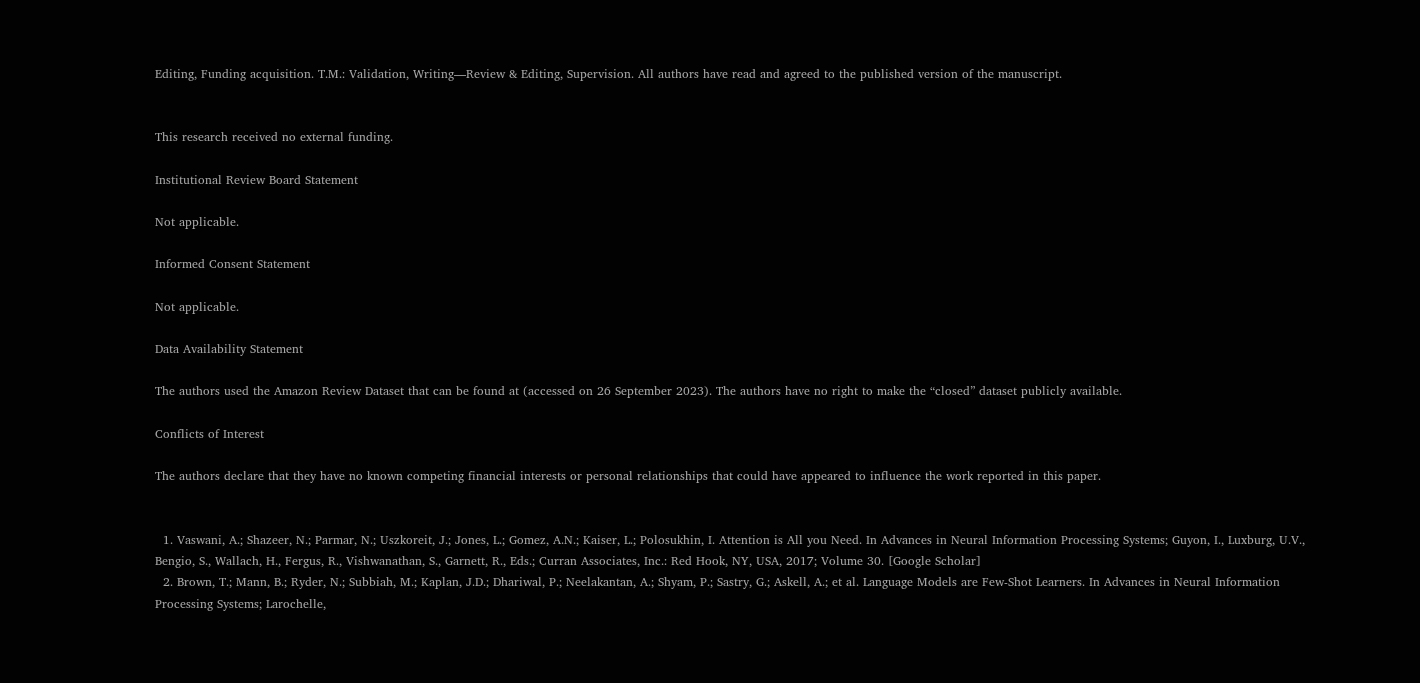Editing, Funding acquisition. T.M.: Validation, Writing—Review & Editing, Supervision. All authors have read and agreed to the published version of the manuscript.


This research received no external funding.

Institutional Review Board Statement

Not applicable.

Informed Consent Statement

Not applicable.

Data Availability Statement

The authors used the Amazon Review Dataset that can be found at (accessed on 26 September 2023). The authors have no right to make the “closed” dataset publicly available.

Conflicts of Interest

The authors declare that they have no known competing financial interests or personal relationships that could have appeared to influence the work reported in this paper.


  1. Vaswani, A.; Shazeer, N.; Parmar, N.; Uszkoreit, J.; Jones, L.; Gomez, A.N.; Kaiser, L.; Polosukhin, I. Attention is All you Need. In Advances in Neural Information Processing Systems; Guyon, I., Luxburg, U.V., Bengio, S., Wallach, H., Fergus, R., Vishwanathan, S., Garnett, R., Eds.; Curran Associates, Inc.: Red Hook, NY, USA, 2017; Volume 30. [Google Scholar]
  2. Brown, T.; Mann, B.; Ryder, N.; Subbiah, M.; Kaplan, J.D.; Dhariwal, P.; Neelakantan, A.; Shyam, P.; Sastry, G.; Askell, A.; et al. Language Models are Few-Shot Learners. In Advances in Neural Information Processing Systems; Larochelle,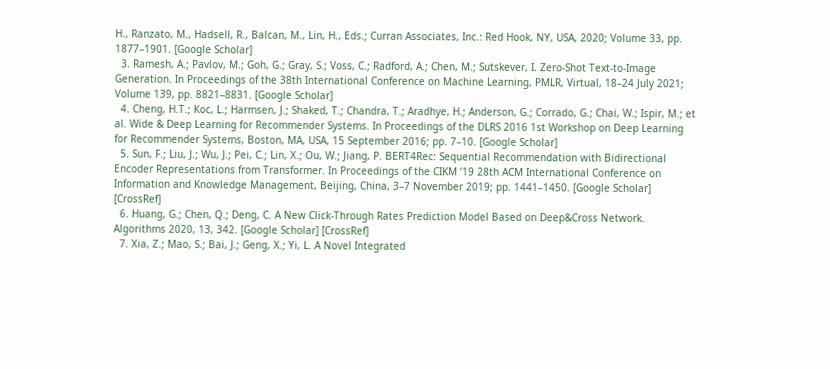H., Ranzato, M., Hadsell, R., Balcan, M., Lin, H., Eds.; Curran Associates, Inc.: Red Hook, NY, USA, 2020; Volume 33, pp. 1877–1901. [Google Scholar]
  3. Ramesh, A.; Pavlov, M.; Goh, G.; Gray, S.; Voss, C.; Radford, A.; Chen, M.; Sutskever, I. Zero-Shot Text-to-Image Generation. In Proceedings of the 38th International Conference on Machine Learning, PMLR, Virtual, 18–24 July 2021; Volume 139, pp. 8821–8831. [Google Scholar]
  4. Cheng, H.T.; Koc, L.; Harmsen, J.; Shaked, T.; Chandra, T.; Aradhye, H.; Anderson, G.; Corrado, G.; Chai, W.; Ispir, M.; et al. Wide & Deep Learning for Recommender Systems. In Proceedings of the DLRS 2016 1st Workshop on Deep Learning for Recommender Systems, Boston, MA, USA, 15 September 2016; pp. 7–10. [Google Scholar]
  5. Sun, F.; Liu, J.; Wu, J.; Pei, C.; Lin, X.; Ou, W.; Jiang, P. BERT4Rec: Sequential Recommendation with Bidirectional Encoder Representations from Transformer. In Proceedings of the CIKM ’19 28th ACM International Conference on Information and Knowledge Management, Beijing, China, 3–7 November 2019; pp. 1441–1450. [Google Scholar] [CrossRef]
  6. Huang, G.; Chen, Q.; Deng, C. A New Click-Through Rates Prediction Model Based on Deep&Cross Network. Algorithms 2020, 13, 342. [Google Scholar] [CrossRef]
  7. Xia, Z.; Mao, S.; Bai, J.; Geng, X.; Yi, L. A Novel Integrated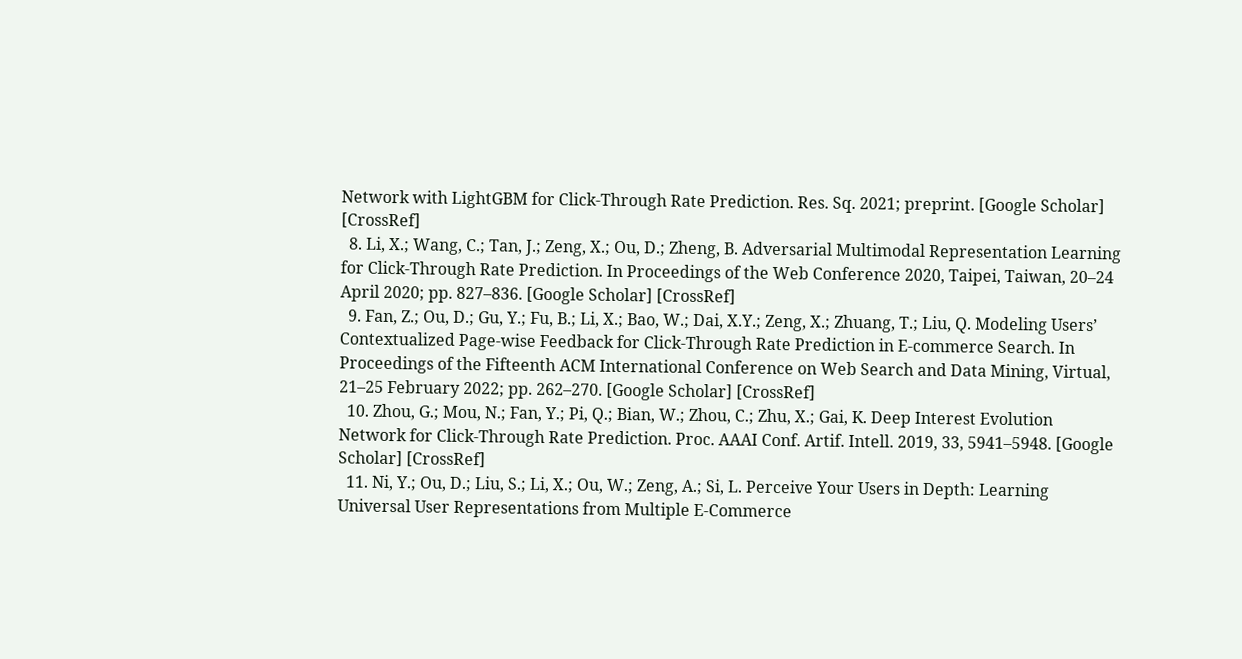Network with LightGBM for Click-Through Rate Prediction. Res. Sq. 2021; preprint. [Google Scholar] [CrossRef]
  8. Li, X.; Wang, C.; Tan, J.; Zeng, X.; Ou, D.; Zheng, B. Adversarial Multimodal Representation Learning for Click-Through Rate Prediction. In Proceedings of the Web Conference 2020, Taipei, Taiwan, 20–24 April 2020; pp. 827–836. [Google Scholar] [CrossRef]
  9. Fan, Z.; Ou, D.; Gu, Y.; Fu, B.; Li, X.; Bao, W.; Dai, X.Y.; Zeng, X.; Zhuang, T.; Liu, Q. Modeling Users’ Contextualized Page-wise Feedback for Click-Through Rate Prediction in E-commerce Search. In Proceedings of the Fifteenth ACM International Conference on Web Search and Data Mining, Virtual, 21–25 February 2022; pp. 262–270. [Google Scholar] [CrossRef]
  10. Zhou, G.; Mou, N.; Fan, Y.; Pi, Q.; Bian, W.; Zhou, C.; Zhu, X.; Gai, K. Deep Interest Evolution Network for Click-Through Rate Prediction. Proc. AAAI Conf. Artif. Intell. 2019, 33, 5941–5948. [Google Scholar] [CrossRef]
  11. Ni, Y.; Ou, D.; Liu, S.; Li, X.; Ou, W.; Zeng, A.; Si, L. Perceive Your Users in Depth: Learning Universal User Representations from Multiple E-Commerce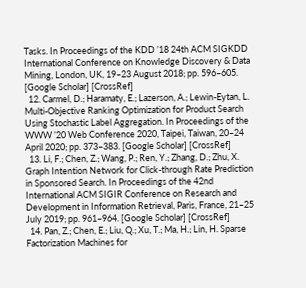Tasks. In Proceedings of the KDD ’18 24th ACM SIGKDD International Conference on Knowledge Discovery & Data Mining, London, UK, 19–23 August 2018; pp. 596–605. [Google Scholar] [CrossRef]
  12. Carmel, D.; Haramaty, E.; Lazerson, A.; Lewin-Eytan, L. Multi-Objective Ranking Optimization for Product Search Using Stochastic Label Aggregation. In Proceedings of the WWW ’20 Web Conference 2020, Taipei, Taiwan, 20–24 April 2020; pp. 373–383. [Google Scholar] [CrossRef]
  13. Li, F.; Chen, Z.; Wang, P.; Ren, Y.; Zhang, D.; Zhu, X. Graph Intention Network for Click-through Rate Prediction in Sponsored Search. In Proceedings of the 42nd International ACM SIGIR Conference on Research and Development in Information Retrieval, Paris, France, 21–25 July 2019; pp. 961–964. [Google Scholar] [CrossRef]
  14. Pan, Z.; Chen, E.; Liu, Q.; Xu, T.; Ma, H.; Lin, H. Sparse Factorization Machines for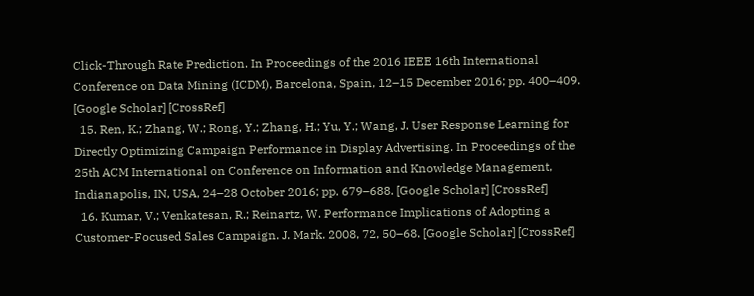Click-Through Rate Prediction. In Proceedings of the 2016 IEEE 16th International Conference on Data Mining (ICDM), Barcelona, Spain, 12–15 December 2016; pp. 400–409. [Google Scholar] [CrossRef]
  15. Ren, K.; Zhang, W.; Rong, Y.; Zhang, H.; Yu, Y.; Wang, J. User Response Learning for Directly Optimizing Campaign Performance in Display Advertising. In Proceedings of the 25th ACM International on Conference on Information and Knowledge Management, Indianapolis, IN, USA, 24–28 October 2016; pp. 679–688. [Google Scholar] [CrossRef]
  16. Kumar, V.; Venkatesan, R.; Reinartz, W. Performance Implications of Adopting a Customer-Focused Sales Campaign. J. Mark. 2008, 72, 50–68. [Google Scholar] [CrossRef]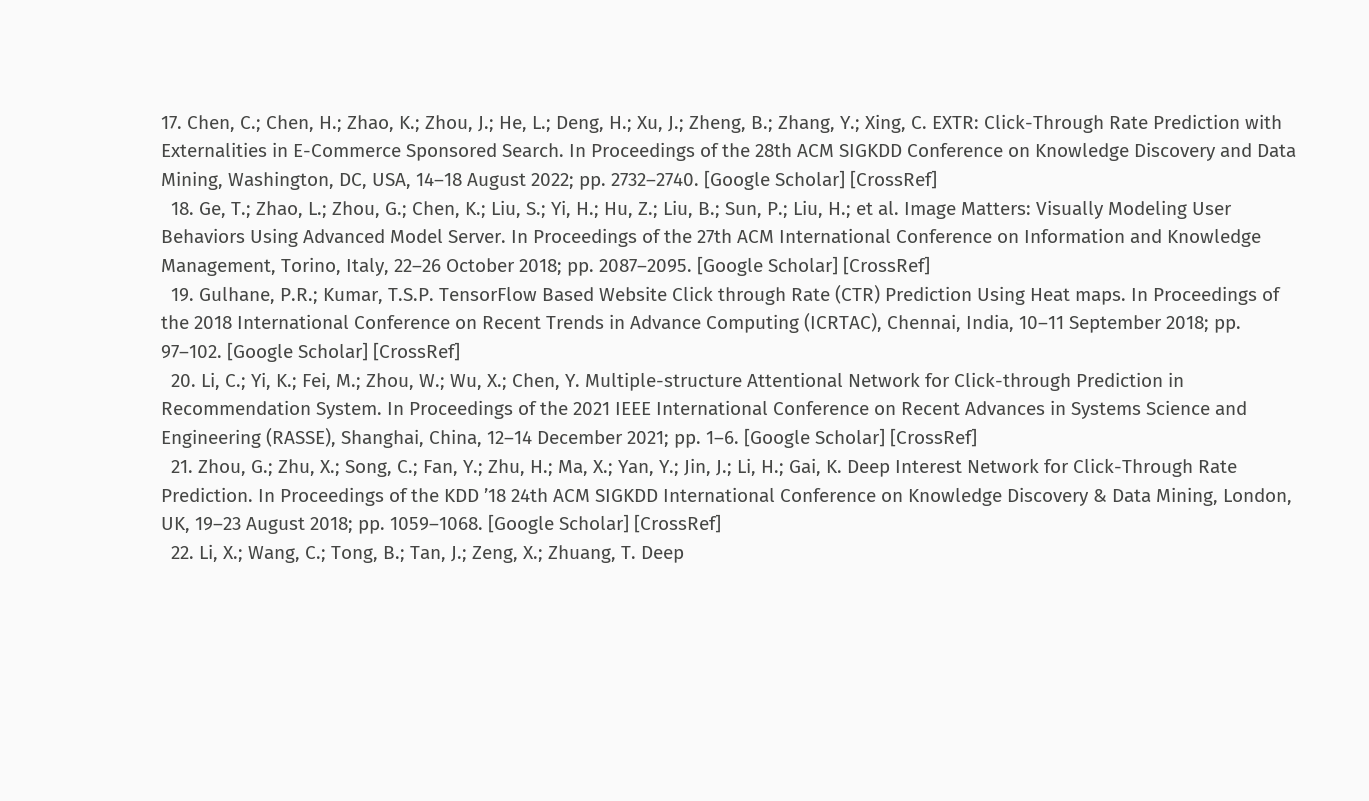17. Chen, C.; Chen, H.; Zhao, K.; Zhou, J.; He, L.; Deng, H.; Xu, J.; Zheng, B.; Zhang, Y.; Xing, C. EXTR: Click-Through Rate Prediction with Externalities in E-Commerce Sponsored Search. In Proceedings of the 28th ACM SIGKDD Conference on Knowledge Discovery and Data Mining, Washington, DC, USA, 14–18 August 2022; pp. 2732–2740. [Google Scholar] [CrossRef]
  18. Ge, T.; Zhao, L.; Zhou, G.; Chen, K.; Liu, S.; Yi, H.; Hu, Z.; Liu, B.; Sun, P.; Liu, H.; et al. Image Matters: Visually Modeling User Behaviors Using Advanced Model Server. In Proceedings of the 27th ACM International Conference on Information and Knowledge Management, Torino, Italy, 22–26 October 2018; pp. 2087–2095. [Google Scholar] [CrossRef]
  19. Gulhane, P.R.; Kumar, T.S.P. TensorFlow Based Website Click through Rate (CTR) Prediction Using Heat maps. In Proceedings of the 2018 International Conference on Recent Trends in Advance Computing (ICRTAC), Chennai, India, 10–11 September 2018; pp. 97–102. [Google Scholar] [CrossRef]
  20. Li, C.; Yi, K.; Fei, M.; Zhou, W.; Wu, X.; Chen, Y. Multiple-structure Attentional Network for Click-through Prediction in Recommendation System. In Proceedings of the 2021 IEEE International Conference on Recent Advances in Systems Science and Engineering (RASSE), Shanghai, China, 12–14 December 2021; pp. 1–6. [Google Scholar] [CrossRef]
  21. Zhou, G.; Zhu, X.; Song, C.; Fan, Y.; Zhu, H.; Ma, X.; Yan, Y.; Jin, J.; Li, H.; Gai, K. Deep Interest Network for Click-Through Rate Prediction. In Proceedings of the KDD ’18 24th ACM SIGKDD International Conference on Knowledge Discovery & Data Mining, London, UK, 19–23 August 2018; pp. 1059–1068. [Google Scholar] [CrossRef]
  22. Li, X.; Wang, C.; Tong, B.; Tan, J.; Zeng, X.; Zhuang, T. Deep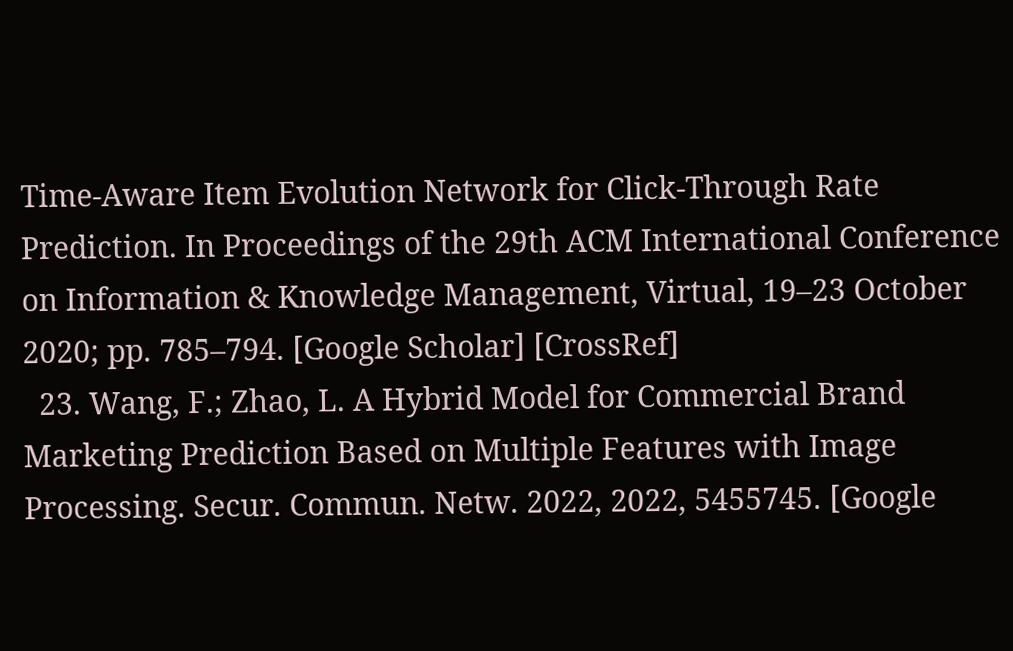Time-Aware Item Evolution Network for Click-Through Rate Prediction. In Proceedings of the 29th ACM International Conference on Information & Knowledge Management, Virtual, 19–23 October 2020; pp. 785–794. [Google Scholar] [CrossRef]
  23. Wang, F.; Zhao, L. A Hybrid Model for Commercial Brand Marketing Prediction Based on Multiple Features with Image Processing. Secur. Commun. Netw. 2022, 2022, 5455745. [Google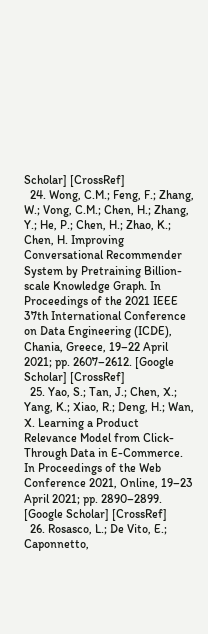Scholar] [CrossRef]
  24. Wong, C.M.; Feng, F.; Zhang, W.; Vong, C.M.; Chen, H.; Zhang, Y.; He, P.; Chen, H.; Zhao, K.; Chen, H. Improving Conversational Recommender System by Pretraining Billion-scale Knowledge Graph. In Proceedings of the 2021 IEEE 37th International Conference on Data Engineering (ICDE), Chania, Greece, 19–22 April 2021; pp. 2607–2612. [Google Scholar] [CrossRef]
  25. Yao, S.; Tan, J.; Chen, X.; Yang, K.; Xiao, R.; Deng, H.; Wan, X. Learning a Product Relevance Model from Click-Through Data in E-Commerce. In Proceedings of the Web Conference 2021, Online, 19–23 April 2021; pp. 2890–2899. [Google Scholar] [CrossRef]
  26. Rosasco, L.; De Vito, E.; Caponnetto,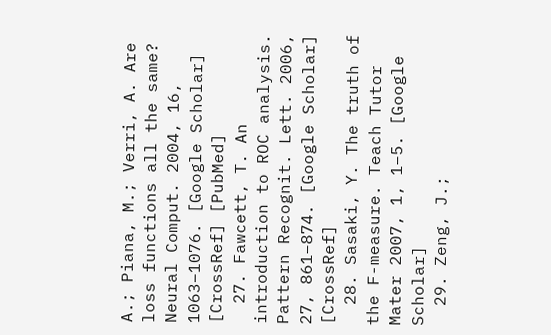A.; Piana, M.; Verri, A. Are loss functions all the same? Neural Comput. 2004, 16, 1063–1076. [Google Scholar] [CrossRef] [PubMed]
  27. Fawcett, T. An introduction to ROC analysis. Pattern Recognit. Lett. 2006, 27, 861–874. [Google Scholar] [CrossRef]
  28. Sasaki, Y. The truth of the F-measure. Teach Tutor Mater 2007, 1, 1–5. [Google Scholar]
  29. Zeng, J.;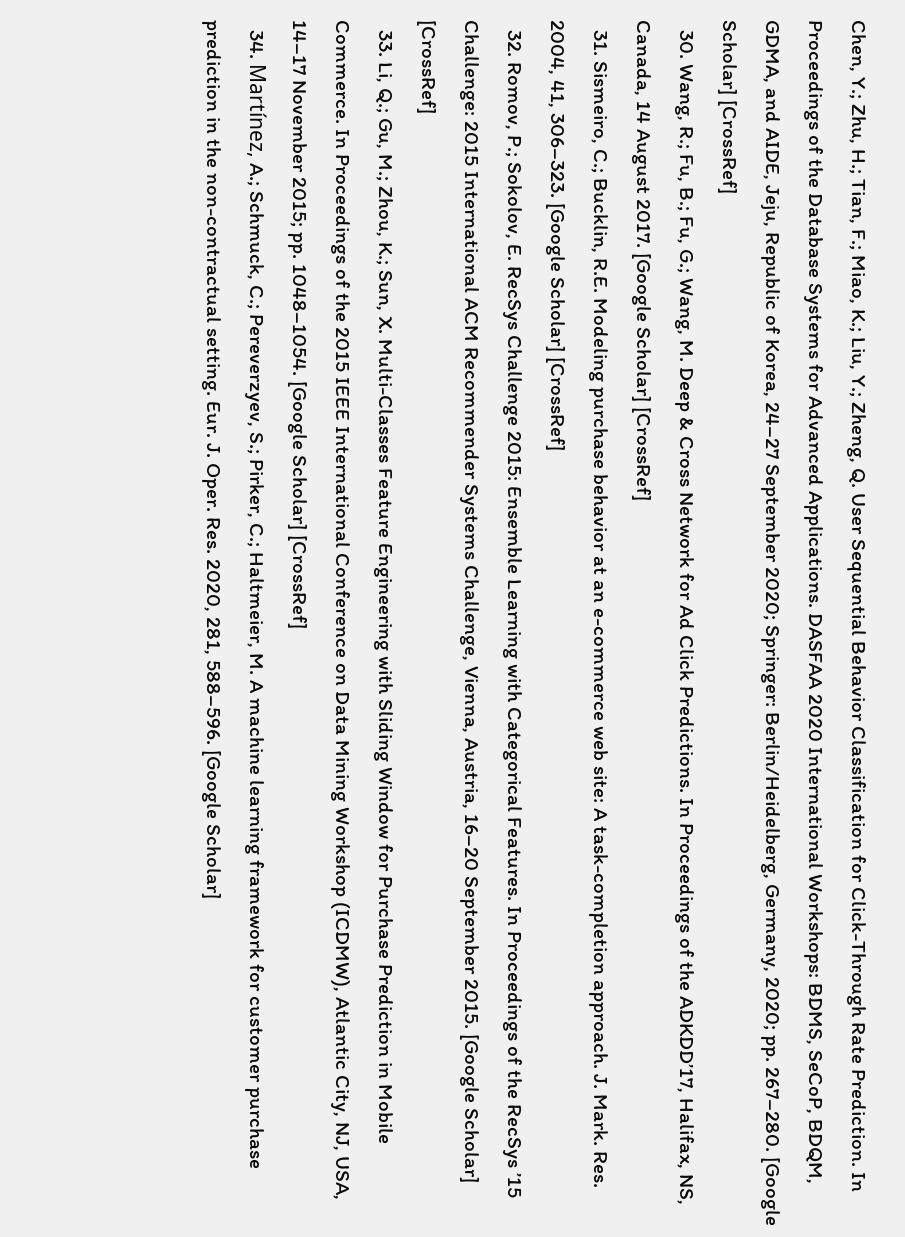Chen, Y.; Zhu, H.; Tian, F.; Miao, K.; Liu, Y.; Zheng, Q. User Sequential Behavior Classification for Click-Through Rate Prediction. In Proceedings of the Database Systems for Advanced Applications. DASFAA 2020 International Workshops: BDMS, SeCoP, BDQM, GDMA, and AIDE, Jeju, Republic of Korea, 24–27 September 2020; Springer: Berlin/Heidelberg, Germany, 2020; pp. 267–280. [Google Scholar] [CrossRef]
  30. Wang, R.; Fu, B.; Fu, G.; Wang, M. Deep & Cross Network for Ad Click Predictions. In Proceedings of the ADKDD’17, Halifax, NS, Canada, 14 August 2017. [Google Scholar] [CrossRef]
  31. Sismeiro, C.; Bucklin, R.E. Modeling purchase behavior at an e-commerce web site: A task-completion approach. J. Mark. Res. 2004, 41, 306–323. [Google Scholar] [CrossRef]
  32. Romov, P.; Sokolov, E. RecSys Challenge 2015: Ensemble Learning with Categorical Features. In Proceedings of the RecSys ’15 Challenge: 2015 International ACM Recommender Systems Challenge, Vienna, Austria, 16–20 September 2015. [Google Scholar] [CrossRef]
  33. Li, Q.; Gu, M.; Zhou, K.; Sun, X. Multi-Classes Feature Engineering with Sliding Window for Purchase Prediction in Mobile Commerce. In Proceedings of the 2015 IEEE International Conference on Data Mining Workshop (ICDMW), Atlantic City, NJ, USA, 14–17 November 2015; pp. 1048–1054. [Google Scholar] [CrossRef]
  34. Martínez, A.; Schmuck, C.; Pereverzyev, S.; Pirker, C.; Haltmeier, M. A machine learning framework for customer purchase prediction in the non-contractual setting. Eur. J. Oper. Res. 2020, 281, 588–596. [Google Scholar]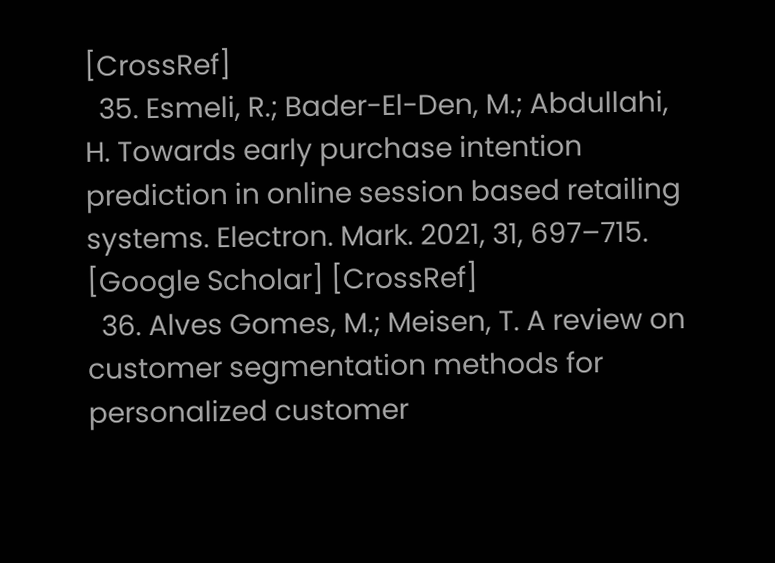[CrossRef]
  35. Esmeli, R.; Bader-El-Den, M.; Abdullahi, H. Towards early purchase intention prediction in online session based retailing systems. Electron. Mark. 2021, 31, 697–715. [Google Scholar] [CrossRef]
  36. Alves Gomes, M.; Meisen, T. A review on customer segmentation methods for personalized customer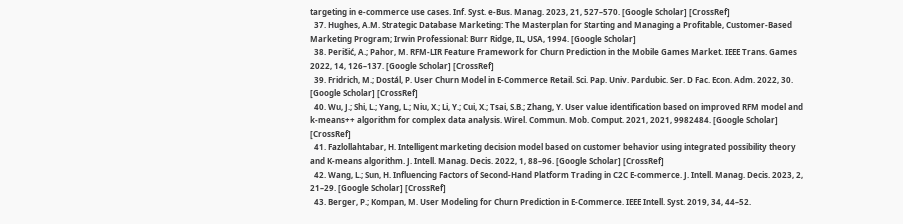targeting in e-commerce use cases. Inf. Syst. e-Bus. Manag. 2023, 21, 527–570. [Google Scholar] [CrossRef]
  37. Hughes, A.M. Strategic Database Marketing: The Masterplan for Starting and Managing a Profitable, Customer-Based Marketing Program; Irwin Professional: Burr Ridge, IL, USA, 1994. [Google Scholar]
  38. Perišić, A.; Pahor, M. RFM-LIR Feature Framework for Churn Prediction in the Mobile Games Market. IEEE Trans. Games 2022, 14, 126–137. [Google Scholar] [CrossRef]
  39. Fridrich, M.; Dostál, P. User Churn Model in E-Commerce Retail. Sci. Pap. Univ. Pardubic. Ser. D Fac. Econ. Adm. 2022, 30. [Google Scholar] [CrossRef]
  40. Wu, J.; Shi, L.; Yang, L.; Niu, X.; Li, Y.; Cui, X.; Tsai, S.B.; Zhang, Y. User value identification based on improved RFM model and k-means++ algorithm for complex data analysis. Wirel. Commun. Mob. Comput. 2021, 2021, 9982484. [Google Scholar] [CrossRef]
  41. Fazlollahtabar, H. Intelligent marketing decision model based on customer behavior using integrated possibility theory and K-means algorithm. J. Intell. Manag. Decis. 2022, 1, 88–96. [Google Scholar] [CrossRef]
  42. Wang, L.; Sun, H. Influencing Factors of Second-Hand Platform Trading in C2C E-commerce. J. Intell. Manag. Decis. 2023, 2, 21–29. [Google Scholar] [CrossRef]
  43. Berger, P.; Kompan, M. User Modeling for Churn Prediction in E-Commerce. IEEE Intell. Syst. 2019, 34, 44–52.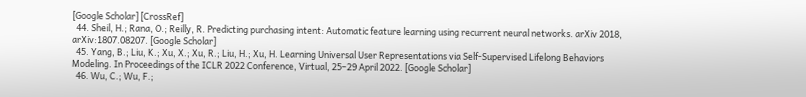[Google Scholar] [CrossRef]
  44. Sheil, H.; Rana, O.; Reilly, R. Predicting purchasing intent: Automatic feature learning using recurrent neural networks. arXiv 2018, arXiv:1807.08207. [Google Scholar]
  45. Yang, B.; Liu, K.; Xu, X.; Xu, R.; Liu, H.; Xu, H. Learning Universal User Representations via Self-Supervised Lifelong Behaviors Modeling. In Proceedings of the ICLR 2022 Conference, Virtual, 25–29 April 2022. [Google Scholar]
  46. Wu, C.; Wu, F.;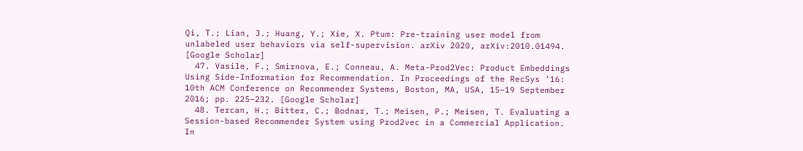Qi, T.; Lian, J.; Huang, Y.; Xie, X. Ptum: Pre-training user model from unlabeled user behaviors via self-supervision. arXiv 2020, arXiv:2010.01494. [Google Scholar]
  47. Vasile, F.; Smirnova, E.; Conneau, A. Meta-Prod2Vec: Product Embeddings Using Side-Information for Recommendation. In Proceedings of the RecSys ’16: 10th ACM Conference on Recommender Systems, Boston, MA, USA, 15–19 September 2016; pp. 225–232. [Google Scholar]
  48. Tercan, H.; Bitter, C.; Bodnar, T.; Meisen, P.; Meisen, T. Evaluating a Session-based Recommender System using Prod2vec in a Commercial Application. In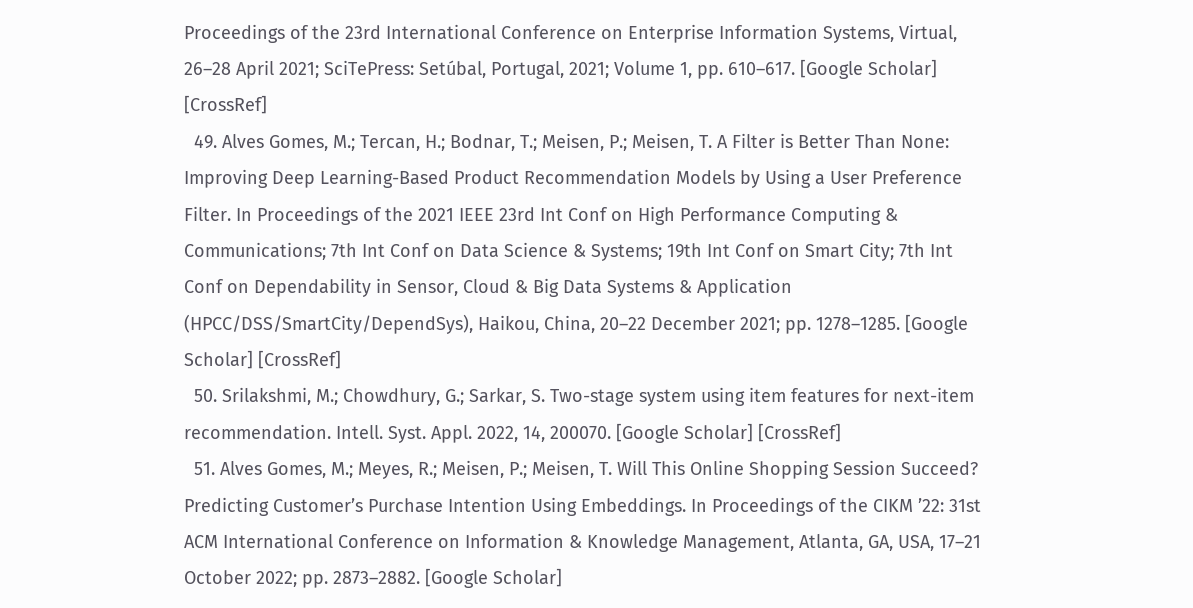Proceedings of the 23rd International Conference on Enterprise Information Systems, Virtual, 26–28 April 2021; SciTePress: Setúbal, Portugal, 2021; Volume 1, pp. 610–617. [Google Scholar] [CrossRef]
  49. Alves Gomes, M.; Tercan, H.; Bodnar, T.; Meisen, P.; Meisen, T. A Filter is Better Than None: Improving Deep Learning-Based Product Recommendation Models by Using a User Preference Filter. In Proceedings of the 2021 IEEE 23rd Int Conf on High Performance Computing & Communications; 7th Int Conf on Data Science & Systems; 19th Int Conf on Smart City; 7th Int Conf on Dependability in Sensor, Cloud & Big Data Systems & Application (HPCC/DSS/SmartCity/DependSys), Haikou, China, 20–22 December 2021; pp. 1278–1285. [Google Scholar] [CrossRef]
  50. Srilakshmi, M.; Chowdhury, G.; Sarkar, S. Two-stage system using item features for next-item recommendation. Intell. Syst. Appl. 2022, 14, 200070. [Google Scholar] [CrossRef]
  51. Alves Gomes, M.; Meyes, R.; Meisen, P.; Meisen, T. Will This Online Shopping Session Succeed? Predicting Customer’s Purchase Intention Using Embeddings. In Proceedings of the CIKM ’22: 31st ACM International Conference on Information & Knowledge Management, Atlanta, GA, USA, 17–21 October 2022; pp. 2873–2882. [Google Scholar]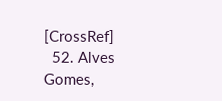[CrossRef]
  52. Alves Gomes,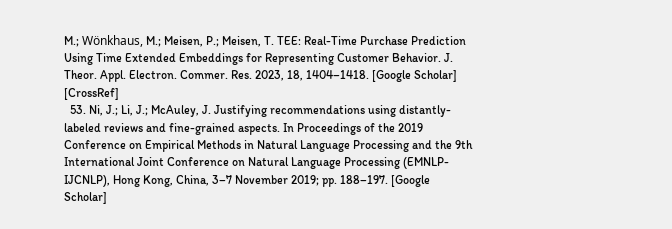M.; Wönkhaus, M.; Meisen, P.; Meisen, T. TEE: Real-Time Purchase Prediction Using Time Extended Embeddings for Representing Customer Behavior. J. Theor. Appl. Electron. Commer. Res. 2023, 18, 1404–1418. [Google Scholar] [CrossRef]
  53. Ni, J.; Li, J.; McAuley, J. Justifying recommendations using distantly-labeled reviews and fine-grained aspects. In Proceedings of the 2019 Conference on Empirical Methods in Natural Language Processing and the 9th International Joint Conference on Natural Language Processing (EMNLP-IJCNLP), Hong Kong, China, 3–7 November 2019; pp. 188–197. [Google Scholar]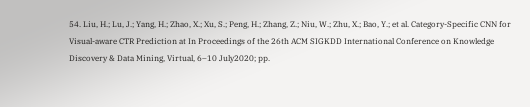54. Liu, H.; Lu, J.; Yang, H.; Zhao, X.; Xu, S.; Peng, H.; Zhang, Z.; Niu, W.; Zhu, X.; Bao, Y.; et al. Category-Specific CNN for Visual-aware CTR Prediction at In Proceedings of the 26th ACM SIGKDD International Conference on Knowledge Discovery & Data Mining, Virtual, 6–10 July2020; pp.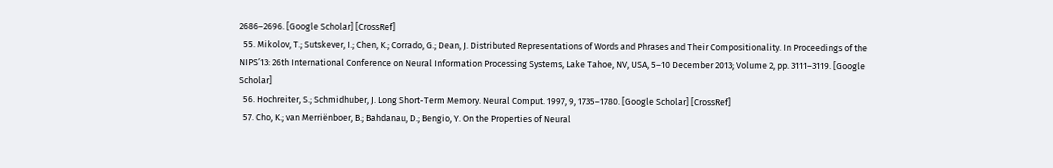2686–2696. [Google Scholar] [CrossRef]
  55. Mikolov, T.; Sutskever, I.; Chen, K.; Corrado, G.; Dean, J. Distributed Representations of Words and Phrases and Their Compositionality. In Proceedings of the NIPS’13: 26th International Conference on Neural Information Processing Systems, Lake Tahoe, NV, USA, 5–10 December 2013; Volume 2, pp. 3111–3119. [Google Scholar]
  56. Hochreiter, S.; Schmidhuber, J. Long Short-Term Memory. Neural Comput. 1997, 9, 1735–1780. [Google Scholar] [CrossRef]
  57. Cho, K.; van Merriënboer, B.; Bahdanau, D.; Bengio, Y. On the Properties of Neural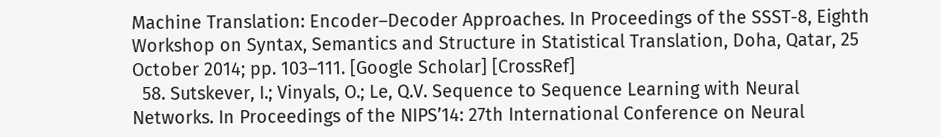Machine Translation: Encoder–Decoder Approaches. In Proceedings of the SSST-8, Eighth Workshop on Syntax, Semantics and Structure in Statistical Translation, Doha, Qatar, 25 October 2014; pp. 103–111. [Google Scholar] [CrossRef]
  58. Sutskever, I.; Vinyals, O.; Le, Q.V. Sequence to Sequence Learning with Neural Networks. In Proceedings of the NIPS’14: 27th International Conference on Neural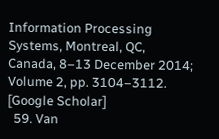Information Processing Systems, Montreal, QC, Canada, 8–13 December 2014; Volume 2, pp. 3104–3112. [Google Scholar]
  59. Van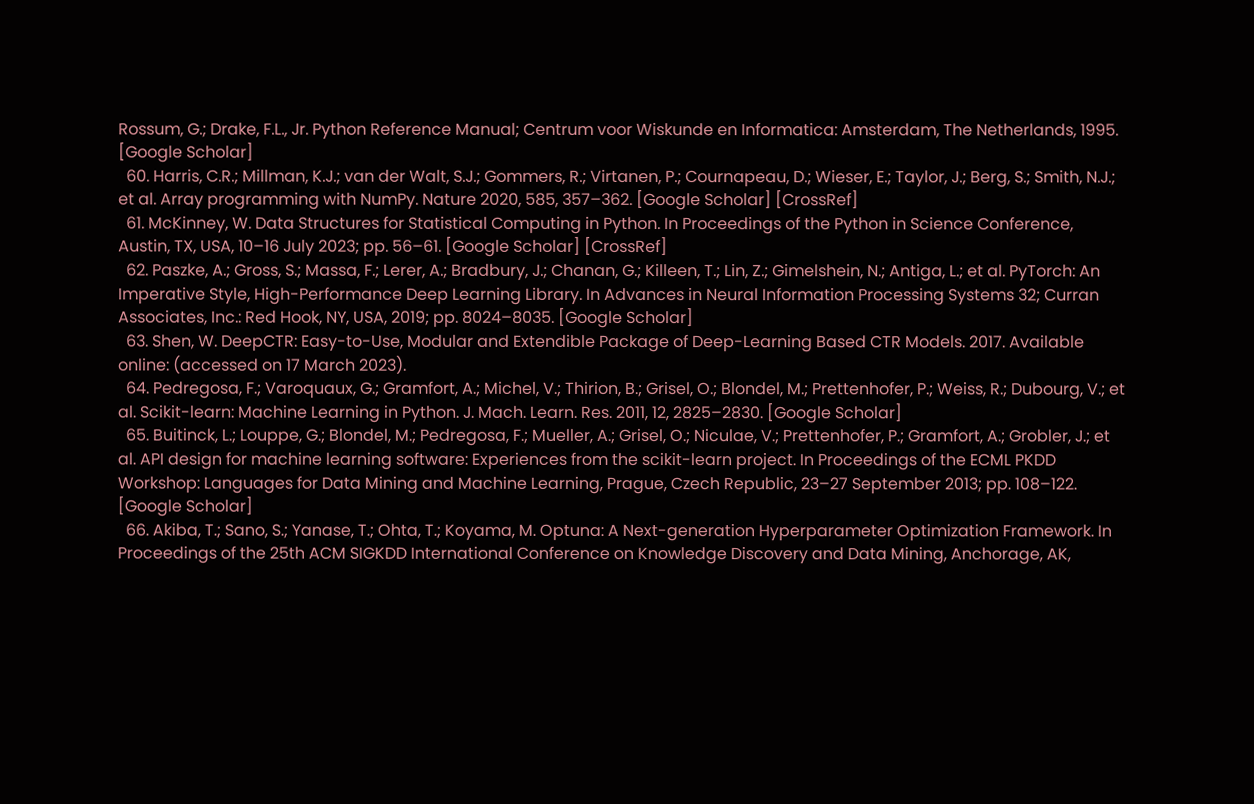Rossum, G.; Drake, F.L., Jr. Python Reference Manual; Centrum voor Wiskunde en Informatica: Amsterdam, The Netherlands, 1995. [Google Scholar]
  60. Harris, C.R.; Millman, K.J.; van der Walt, S.J.; Gommers, R.; Virtanen, P.; Cournapeau, D.; Wieser, E.; Taylor, J.; Berg, S.; Smith, N.J.; et al. Array programming with NumPy. Nature 2020, 585, 357–362. [Google Scholar] [CrossRef]
  61. McKinney, W. Data Structures for Statistical Computing in Python. In Proceedings of the Python in Science Conference, Austin, TX, USA, 10–16 July 2023; pp. 56–61. [Google Scholar] [CrossRef]
  62. Paszke, A.; Gross, S.; Massa, F.; Lerer, A.; Bradbury, J.; Chanan, G.; Killeen, T.; Lin, Z.; Gimelshein, N.; Antiga, L.; et al. PyTorch: An Imperative Style, High-Performance Deep Learning Library. In Advances in Neural Information Processing Systems 32; Curran Associates, Inc.: Red Hook, NY, USA, 2019; pp. 8024–8035. [Google Scholar]
  63. Shen, W. DeepCTR: Easy-to-Use, Modular and Extendible Package of Deep-Learning Based CTR Models. 2017. Available online: (accessed on 17 March 2023).
  64. Pedregosa, F.; Varoquaux, G.; Gramfort, A.; Michel, V.; Thirion, B.; Grisel, O.; Blondel, M.; Prettenhofer, P.; Weiss, R.; Dubourg, V.; et al. Scikit-learn: Machine Learning in Python. J. Mach. Learn. Res. 2011, 12, 2825–2830. [Google Scholar]
  65. Buitinck, L.; Louppe, G.; Blondel, M.; Pedregosa, F.; Mueller, A.; Grisel, O.; Niculae, V.; Prettenhofer, P.; Gramfort, A.; Grobler, J.; et al. API design for machine learning software: Experiences from the scikit-learn project. In Proceedings of the ECML PKDD Workshop: Languages for Data Mining and Machine Learning, Prague, Czech Republic, 23–27 September 2013; pp. 108–122. [Google Scholar]
  66. Akiba, T.; Sano, S.; Yanase, T.; Ohta, T.; Koyama, M. Optuna: A Next-generation Hyperparameter Optimization Framework. In Proceedings of the 25th ACM SIGKDD International Conference on Knowledge Discovery and Data Mining, Anchorage, AK,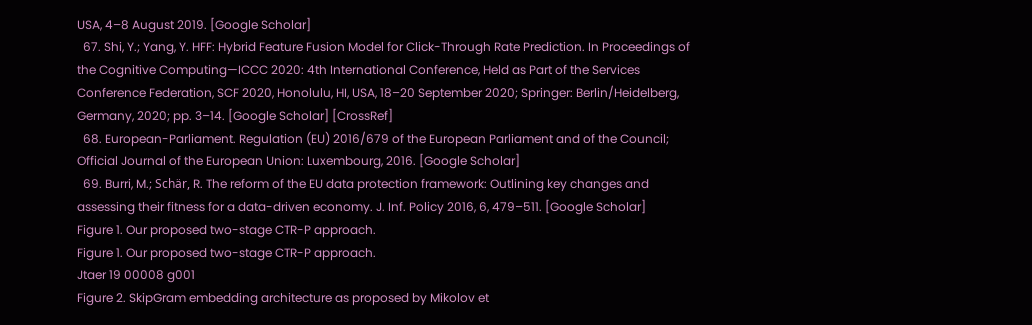USA, 4–8 August 2019. [Google Scholar]
  67. Shi, Y.; Yang, Y. HFF: Hybrid Feature Fusion Model for Click-Through Rate Prediction. In Proceedings of the Cognitive Computing—ICCC 2020: 4th International Conference, Held as Part of the Services Conference Federation, SCF 2020, Honolulu, HI, USA, 18–20 September 2020; Springer: Berlin/Heidelberg, Germany, 2020; pp. 3–14. [Google Scholar] [CrossRef]
  68. European-Parliament. Regulation (EU) 2016/679 of the European Parliament and of the Council; Official Journal of the European Union: Luxembourg, 2016. [Google Scholar]
  69. Burri, M.; Schär, R. The reform of the EU data protection framework: Outlining key changes and assessing their fitness for a data-driven economy. J. Inf. Policy 2016, 6, 479–511. [Google Scholar]
Figure 1. Our proposed two-stage CTR-P approach.
Figure 1. Our proposed two-stage CTR-P approach.
Jtaer 19 00008 g001
Figure 2. SkipGram embedding architecture as proposed by Mikolov et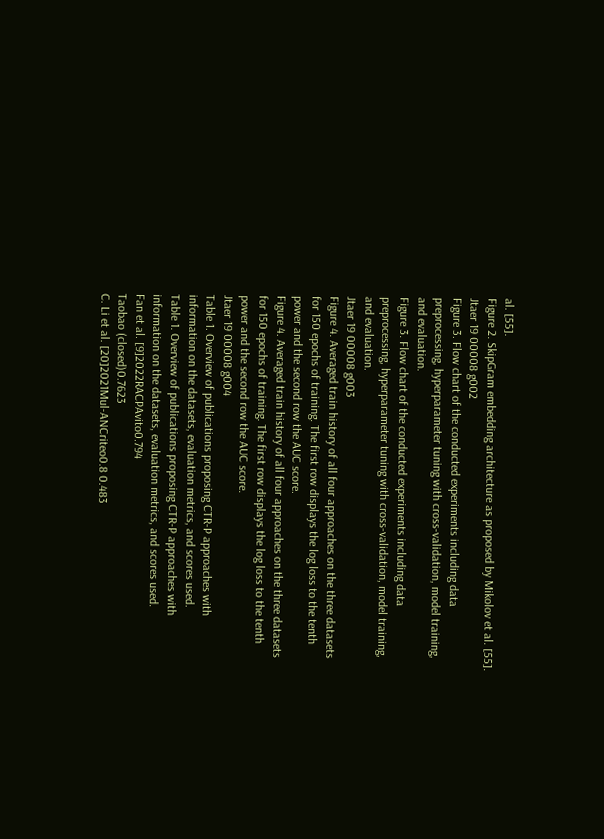al. [55].
Figure 2. SkipGram embedding architecture as proposed by Mikolov et al. [55].
Jtaer 19 00008 g002
Figure 3. Flow chart of the conducted experiments including data preprocessing, hyperparameter tuning with cross-validation, model training, and evaluation.
Figure 3. Flow chart of the conducted experiments including data preprocessing, hyperparameter tuning with cross-validation, model training, and evaluation.
Jtaer 19 00008 g003
Figure 4. Averaged train history of all four approaches on the three datasets for 150 epochs of training. The first row displays the log loss to the tenth power and the second row the AUC score.
Figure 4. Averaged train history of all four approaches on the three datasets for 150 epochs of training. The first row displays the log loss to the tenth power and the second row the AUC score.
Jtaer 19 00008 g004
Table 1. Overview of publications proposing CTR-P approaches with information on the datasets, evaluation metrics, and scores used.
Table 1. Overview of publications proposing CTR-P approaches with information on the datasets, evaluation metrics, and scores used.
Fan et al. [9]2022RACPAvito0.794
Taobao (closed)0.7623
C. Li et al. [20]2021Mul-ANCriteo0.8 0.483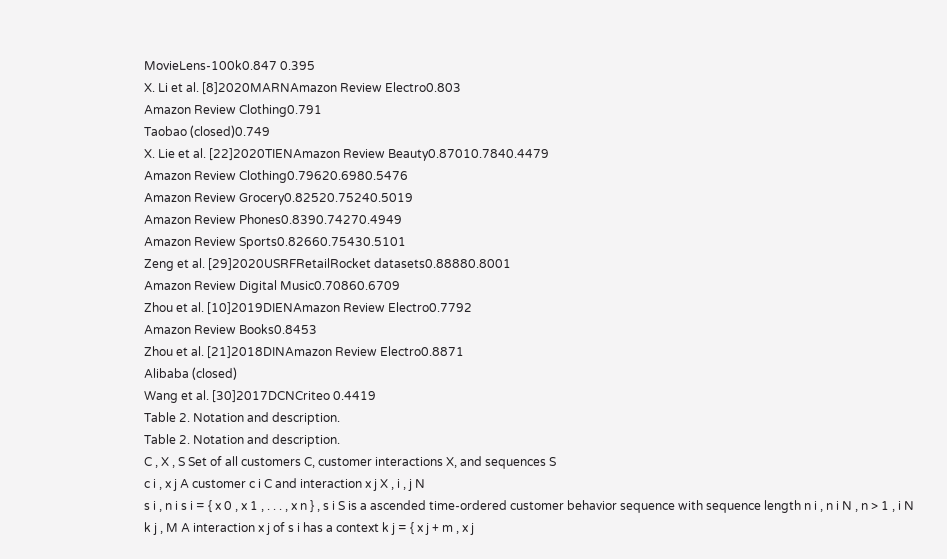MovieLens-100k0.847 0.395
X. Li et al. [8]2020MARNAmazon Review Electro0.803
Amazon Review Clothing0.791
Taobao (closed)0.749
X. Lie et al. [22]2020TIENAmazon Review Beauty0.87010.7840.4479
Amazon Review Clothing0.79620.6980.5476
Amazon Review Grocery0.82520.75240.5019
Amazon Review Phones0.8390.74270.4949
Amazon Review Sports0.82660.75430.5101
Zeng et al. [29]2020USRFRetailRocket datasets0.88880.8001
Amazon Review Digital Music0.70860.6709
Zhou et al. [10]2019DIENAmazon Review Electro0.7792
Amazon Review Books0.8453
Zhou et al. [21]2018DINAmazon Review Electro0.8871
Alibaba (closed)
Wang et al. [30]2017DCNCriteo 0.4419
Table 2. Notation and description.
Table 2. Notation and description.
C , X , S Set of all customers C, customer interactions X, and sequences S
c i , x j A customer c i C and interaction x j X , i , j N
s i , n i s i = { x 0 , x 1 , . . . , x n } , s i S is a ascended time-ordered customer behavior sequence with sequence length n i , n i N , n > 1 , i N
k j , M A interaction x j of s i has a context k j = { x j + m , x j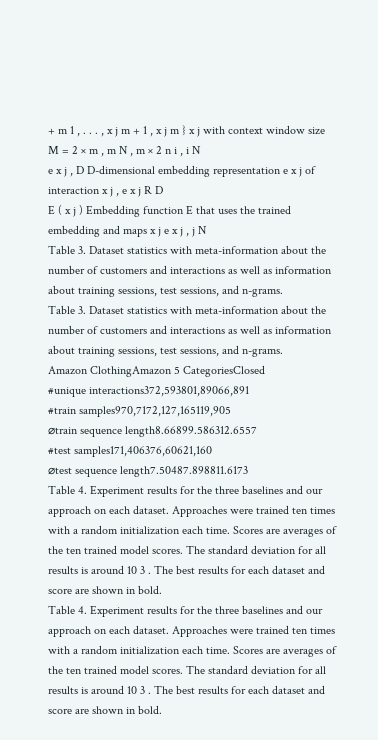+ m 1 , . . . , x j m + 1 , x j m } x j with context window size M = 2 × m , m N , m × 2 n i , i N
e x j , D D-dimensional embedding representation e x j of interaction x j , e x j R D
E ( x j ) Embedding function E that uses the trained embedding and maps x j e x j , j N
Table 3. Dataset statistics with meta-information about the number of customers and interactions as well as information about training sessions, test sessions, and n-grams.
Table 3. Dataset statistics with meta-information about the number of customers and interactions as well as information about training sessions, test sessions, and n-grams.
Amazon ClothingAmazon 5 CategoriesClosed
#unique interactions372,593801,89066,891
#train samples970,7172,127,165119,905
⌀train sequence length8.66899.586312.6557
#test samples171,406376,60621,160
⌀test sequence length7.50487.898811.6173
Table 4. Experiment results for the three baselines and our approach on each dataset. Approaches were trained ten times with a random initialization each time. Scores are averages of the ten trained model scores. The standard deviation for all results is around 10 3 . The best results for each dataset and score are shown in bold.
Table 4. Experiment results for the three baselines and our approach on each dataset. Approaches were trained ten times with a random initialization each time. Scores are averages of the ten trained model scores. The standard deviation for all results is around 10 3 . The best results for each dataset and score are shown in bold.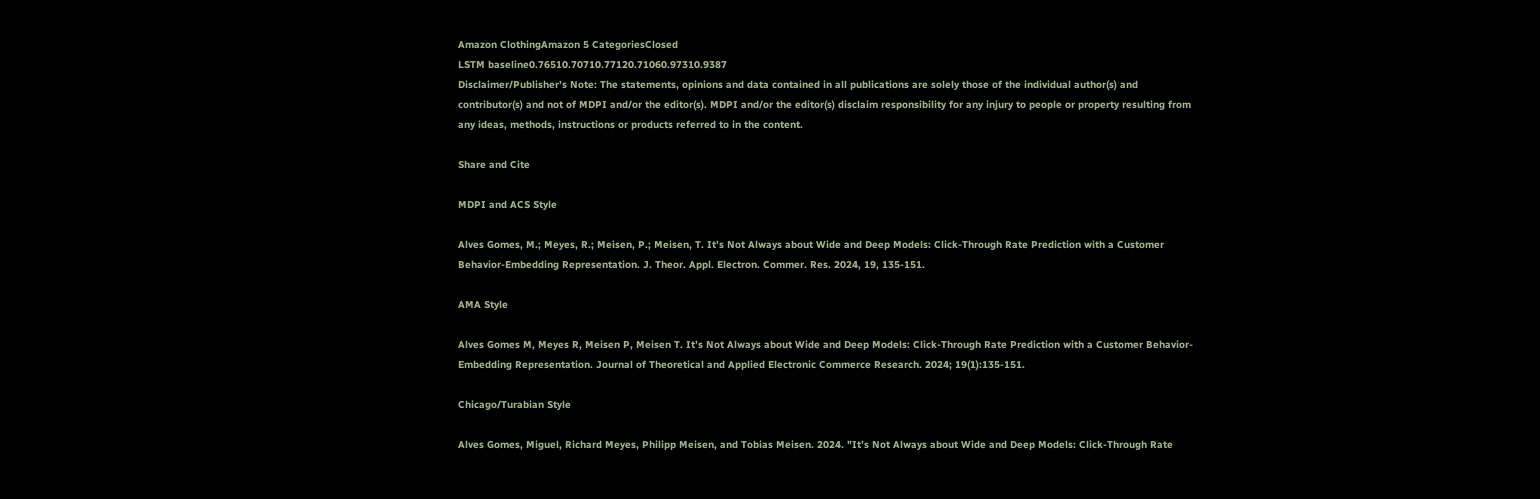Amazon ClothingAmazon 5 CategoriesClosed
LSTM baseline0.76510.70710.77120.71060.97310.9387
Disclaimer/Publisher’s Note: The statements, opinions and data contained in all publications are solely those of the individual author(s) and contributor(s) and not of MDPI and/or the editor(s). MDPI and/or the editor(s) disclaim responsibility for any injury to people or property resulting from any ideas, methods, instructions or products referred to in the content.

Share and Cite

MDPI and ACS Style

Alves Gomes, M.; Meyes, R.; Meisen, P.; Meisen, T. It’s Not Always about Wide and Deep Models: Click-Through Rate Prediction with a Customer Behavior-Embedding Representation. J. Theor. Appl. Electron. Commer. Res. 2024, 19, 135-151.

AMA Style

Alves Gomes M, Meyes R, Meisen P, Meisen T. It’s Not Always about Wide and Deep Models: Click-Through Rate Prediction with a Customer Behavior-Embedding Representation. Journal of Theoretical and Applied Electronic Commerce Research. 2024; 19(1):135-151.

Chicago/Turabian Style

Alves Gomes, Miguel, Richard Meyes, Philipp Meisen, and Tobias Meisen. 2024. "It’s Not Always about Wide and Deep Models: Click-Through Rate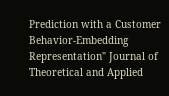Prediction with a Customer Behavior-Embedding Representation" Journal of Theoretical and Applied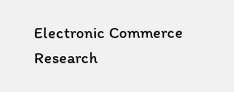Electronic Commerce Research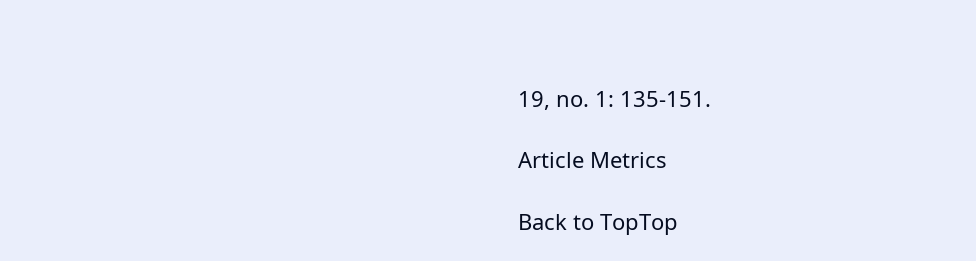19, no. 1: 135-151.

Article Metrics

Back to TopTop